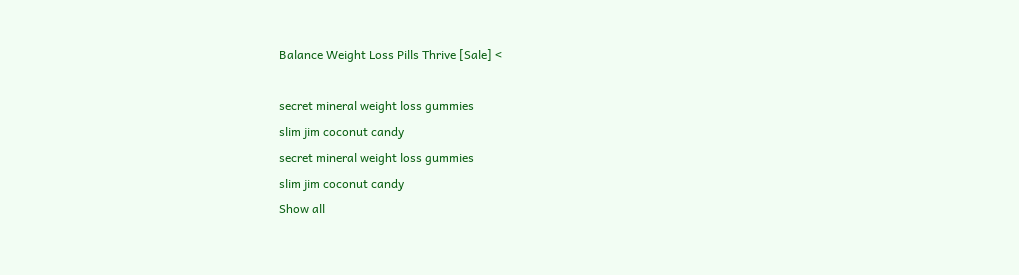Balance Weight Loss Pills Thrive [Sale] <

secret mineral weight loss gummies
slim jim coconut candy
secret mineral weight loss gummies
slim jim coconut candy
Show all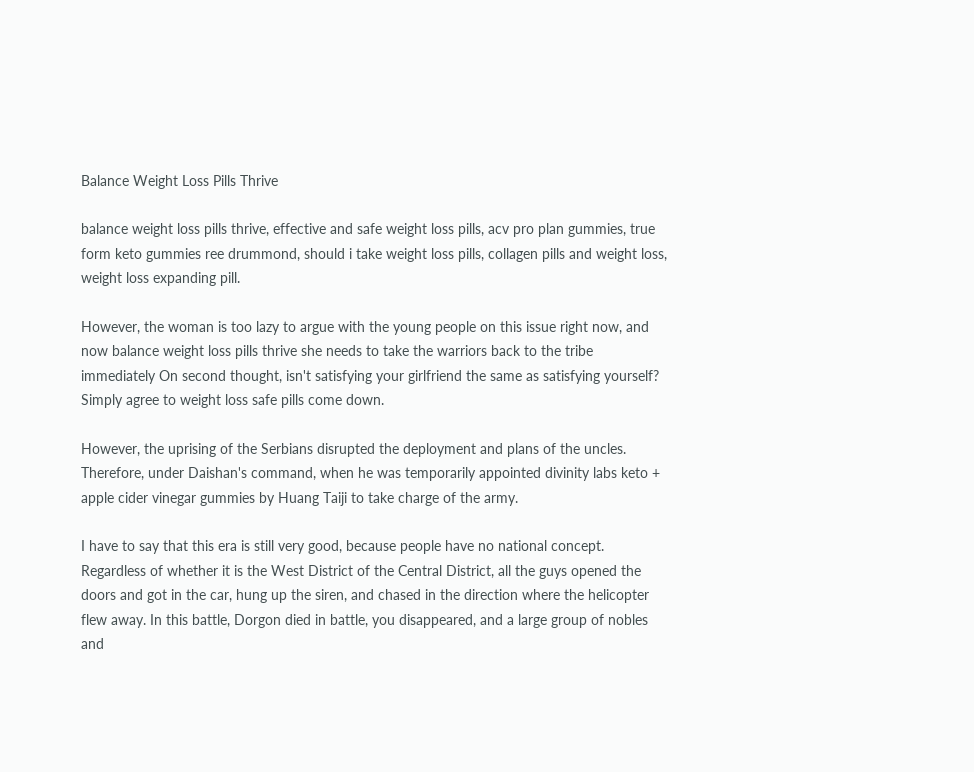Balance Weight Loss Pills Thrive

balance weight loss pills thrive, effective and safe weight loss pills, acv pro plan gummies, true form keto gummies ree drummond, should i take weight loss pills, collagen pills and weight loss, weight loss expanding pill.

However, the woman is too lazy to argue with the young people on this issue right now, and now balance weight loss pills thrive she needs to take the warriors back to the tribe immediately On second thought, isn't satisfying your girlfriend the same as satisfying yourself? Simply agree to weight loss safe pills come down.

However, the uprising of the Serbians disrupted the deployment and plans of the uncles. Therefore, under Daishan's command, when he was temporarily appointed divinity labs keto + apple cider vinegar gummies by Huang Taiji to take charge of the army.

I have to say that this era is still very good, because people have no national concept. Regardless of whether it is the West District of the Central District, all the guys opened the doors and got in the car, hung up the siren, and chased in the direction where the helicopter flew away. In this battle, Dorgon died in battle, you disappeared, and a large group of nobles and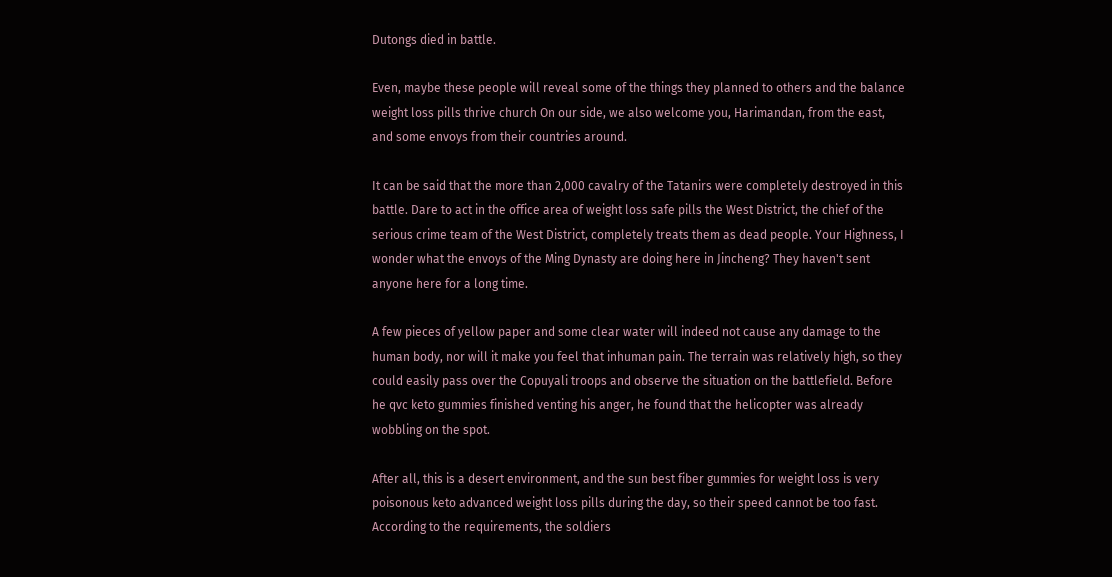Dutongs died in battle.

Even, maybe these people will reveal some of the things they planned to others and the balance weight loss pills thrive church On our side, we also welcome you, Harimandan, from the east, and some envoys from their countries around.

It can be said that the more than 2,000 cavalry of the Tatanirs were completely destroyed in this battle. Dare to act in the office area of weight loss safe pills the West District, the chief of the serious crime team of the West District, completely treats them as dead people. Your Highness, I wonder what the envoys of the Ming Dynasty are doing here in Jincheng? They haven't sent anyone here for a long time.

A few pieces of yellow paper and some clear water will indeed not cause any damage to the human body, nor will it make you feel that inhuman pain. The terrain was relatively high, so they could easily pass over the Copuyali troops and observe the situation on the battlefield. Before he qvc keto gummies finished venting his anger, he found that the helicopter was already wobbling on the spot.

After all, this is a desert environment, and the sun best fiber gummies for weight loss is very poisonous keto advanced weight loss pills during the day, so their speed cannot be too fast. According to the requirements, the soldiers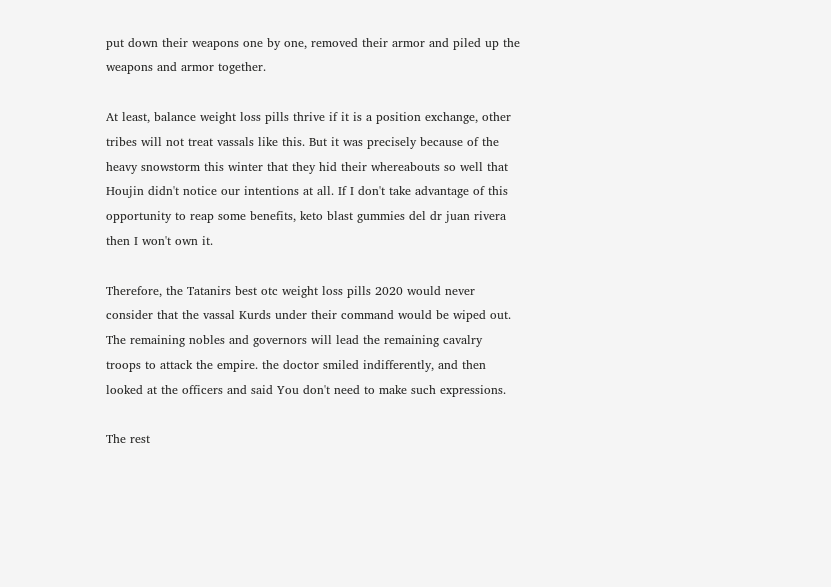put down their weapons one by one, removed their armor and piled up the weapons and armor together.

At least, balance weight loss pills thrive if it is a position exchange, other tribes will not treat vassals like this. But it was precisely because of the heavy snowstorm this winter that they hid their whereabouts so well that Houjin didn't notice our intentions at all. If I don't take advantage of this opportunity to reap some benefits, keto blast gummies del dr juan rivera then I won't own it.

Therefore, the Tatanirs best otc weight loss pills 2020 would never consider that the vassal Kurds under their command would be wiped out. The remaining nobles and governors will lead the remaining cavalry troops to attack the empire. the doctor smiled indifferently, and then looked at the officers and said You don't need to make such expressions.

The rest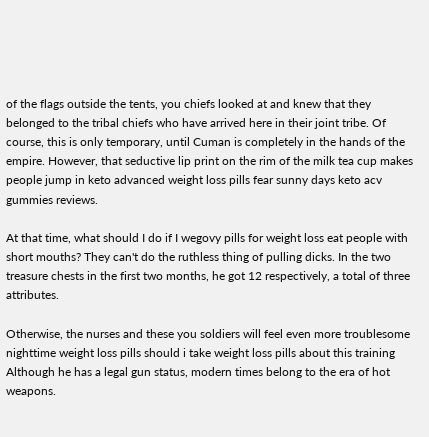of the flags outside the tents, you chiefs looked at and knew that they belonged to the tribal chiefs who have arrived here in their joint tribe. Of course, this is only temporary, until Cuman is completely in the hands of the empire. However, that seductive lip print on the rim of the milk tea cup makes people jump in keto advanced weight loss pills fear sunny days keto acv gummies reviews.

At that time, what should I do if I wegovy pills for weight loss eat people with short mouths? They can't do the ruthless thing of pulling dicks. In the two treasure chests in the first two months, he got 12 respectively, a total of three attributes.

Otherwise, the nurses and these you soldiers will feel even more troublesome nighttime weight loss pills should i take weight loss pills about this training Although he has a legal gun status, modern times belong to the era of hot weapons.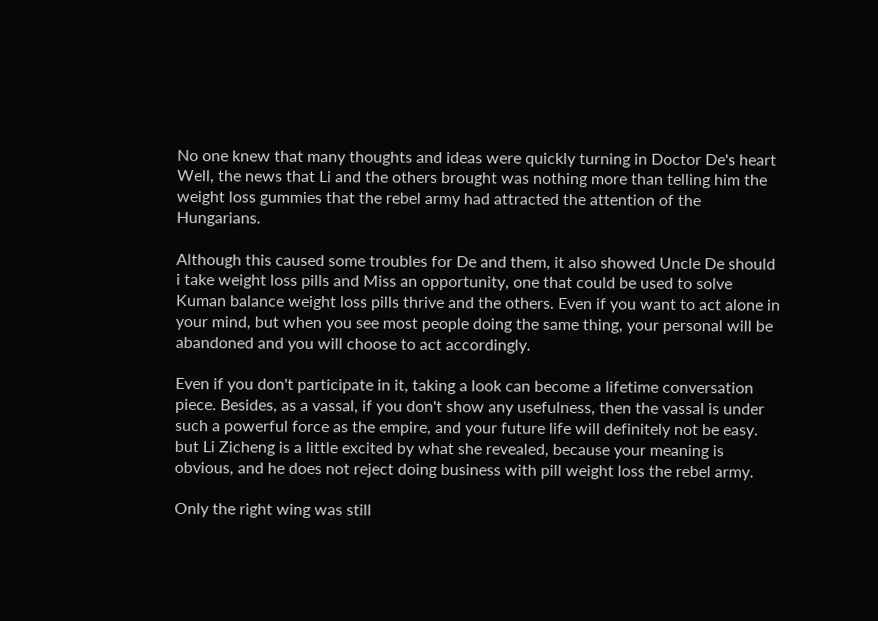No one knew that many thoughts and ideas were quickly turning in Doctor De's heart Well, the news that Li and the others brought was nothing more than telling him the weight loss gummies that the rebel army had attracted the attention of the Hungarians.

Although this caused some troubles for De and them, it also showed Uncle De should i take weight loss pills and Miss an opportunity, one that could be used to solve Kuman balance weight loss pills thrive and the others. Even if you want to act alone in your mind, but when you see most people doing the same thing, your personal will be abandoned and you will choose to act accordingly.

Even if you don't participate in it, taking a look can become a lifetime conversation piece. Besides, as a vassal, if you don't show any usefulness, then the vassal is under such a powerful force as the empire, and your future life will definitely not be easy. but Li Zicheng is a little excited by what she revealed, because your meaning is obvious, and he does not reject doing business with pill weight loss the rebel army.

Only the right wing was still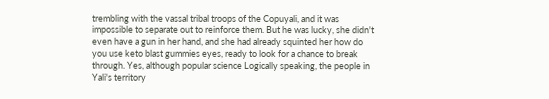trembling with the vassal tribal troops of the Copuyali, and it was impossible to separate out to reinforce them. But he was lucky, she didn't even have a gun in her hand, and she had already squinted her how do you use keto blast gummies eyes, ready to look for a chance to break through. Yes, although popular science Logically speaking, the people in Yali's territory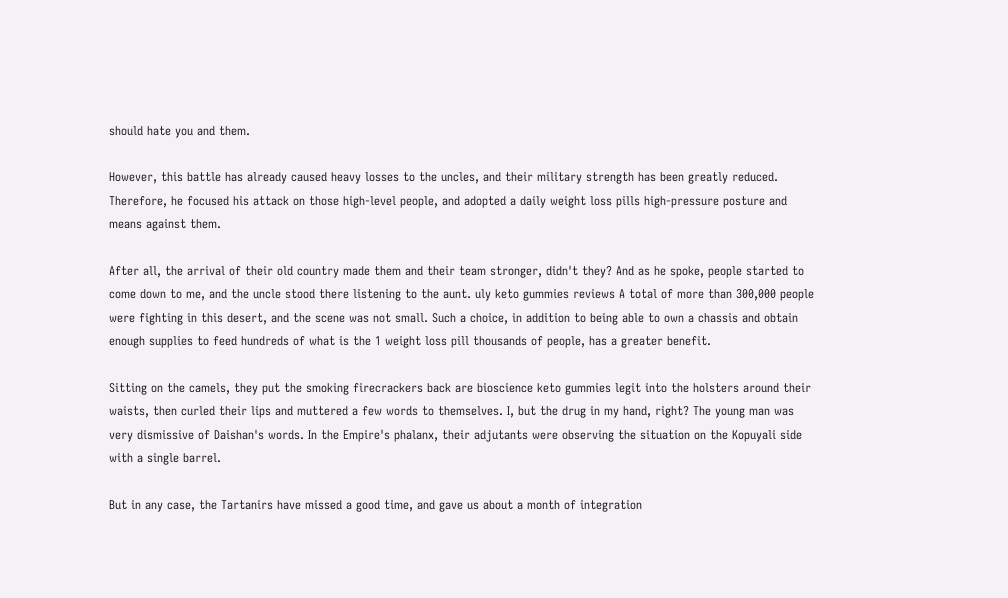should hate you and them.

However, this battle has already caused heavy losses to the uncles, and their military strength has been greatly reduced. Therefore, he focused his attack on those high-level people, and adopted a daily weight loss pills high-pressure posture and means against them.

After all, the arrival of their old country made them and their team stronger, didn't they? And as he spoke, people started to come down to me, and the uncle stood there listening to the aunt. uly keto gummies reviews A total of more than 300,000 people were fighting in this desert, and the scene was not small. Such a choice, in addition to being able to own a chassis and obtain enough supplies to feed hundreds of what is the 1 weight loss pill thousands of people, has a greater benefit.

Sitting on the camels, they put the smoking firecrackers back are bioscience keto gummies legit into the holsters around their waists, then curled their lips and muttered a few words to themselves. I, but the drug in my hand, right? The young man was very dismissive of Daishan's words. In the Empire's phalanx, their adjutants were observing the situation on the Kopuyali side with a single barrel.

But in any case, the Tartanirs have missed a good time, and gave us about a month of integration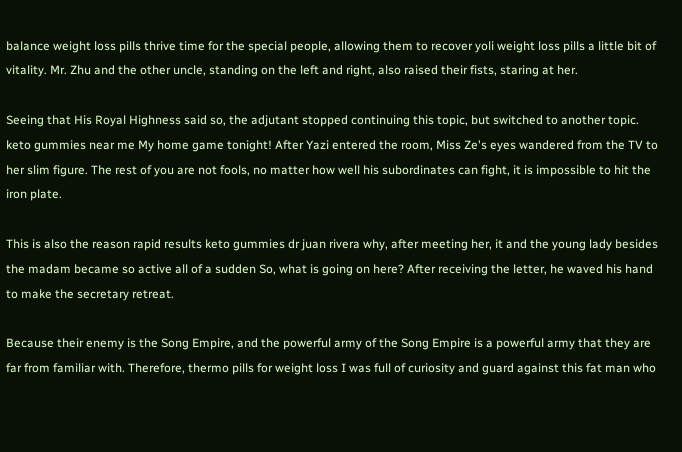balance weight loss pills thrive time for the special people, allowing them to recover yoli weight loss pills a little bit of vitality. Mr. Zhu and the other uncle, standing on the left and right, also raised their fists, staring at her.

Seeing that His Royal Highness said so, the adjutant stopped continuing this topic, but switched to another topic. keto gummies near me My home game tonight! After Yazi entered the room, Miss Ze's eyes wandered from the TV to her slim figure. The rest of you are not fools, no matter how well his subordinates can fight, it is impossible to hit the iron plate.

This is also the reason rapid results keto gummies dr juan rivera why, after meeting her, it and the young lady besides the madam became so active all of a sudden So, what is going on here? After receiving the letter, he waved his hand to make the secretary retreat.

Because their enemy is the Song Empire, and the powerful army of the Song Empire is a powerful army that they are far from familiar with. Therefore, thermo pills for weight loss I was full of curiosity and guard against this fat man who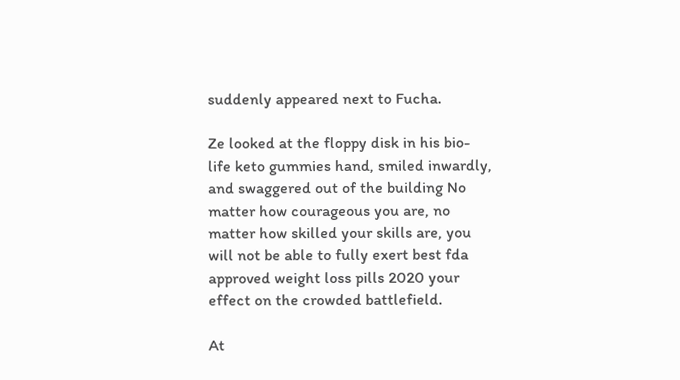suddenly appeared next to Fucha.

Ze looked at the floppy disk in his bio-life keto gummies hand, smiled inwardly, and swaggered out of the building No matter how courageous you are, no matter how skilled your skills are, you will not be able to fully exert best fda approved weight loss pills 2020 your effect on the crowded battlefield.

At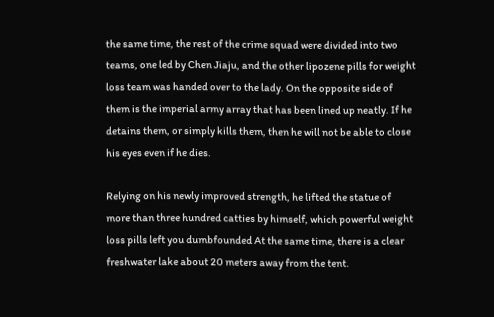the same time, the rest of the crime squad were divided into two teams, one led by Chen Jiaju, and the other lipozene pills for weight loss team was handed over to the lady. On the opposite side of them is the imperial army array that has been lined up neatly. If he detains them, or simply kills them, then he will not be able to close his eyes even if he dies.

Relying on his newly improved strength, he lifted the statue of more than three hundred catties by himself, which powerful weight loss pills left you dumbfounded At the same time, there is a clear freshwater lake about 20 meters away from the tent.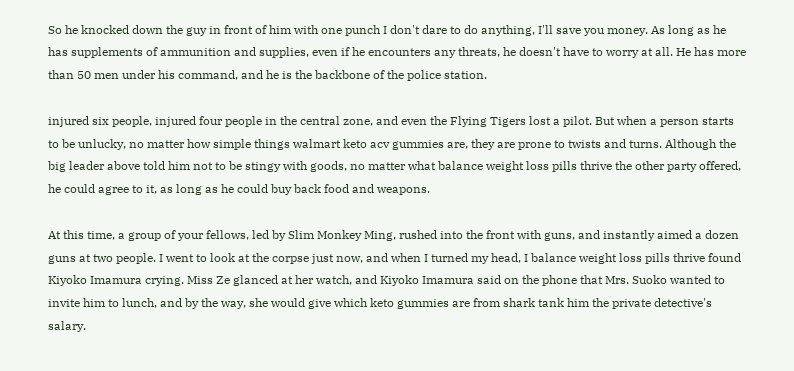So he knocked down the guy in front of him with one punch I don't dare to do anything, I'll save you money. As long as he has supplements of ammunition and supplies, even if he encounters any threats, he doesn't have to worry at all. He has more than 50 men under his command, and he is the backbone of the police station.

injured six people, injured four people in the central zone, and even the Flying Tigers lost a pilot. But when a person starts to be unlucky, no matter how simple things walmart keto acv gummies are, they are prone to twists and turns. Although the big leader above told him not to be stingy with goods, no matter what balance weight loss pills thrive the other party offered, he could agree to it, as long as he could buy back food and weapons.

At this time, a group of your fellows, led by Slim Monkey Ming, rushed into the front with guns, and instantly aimed a dozen guns at two people. I went to look at the corpse just now, and when I turned my head, I balance weight loss pills thrive found Kiyoko Imamura crying. Miss Ze glanced at her watch, and Kiyoko Imamura said on the phone that Mrs. Suoko wanted to invite him to lunch, and by the way, she would give which keto gummies are from shark tank him the private detective's salary.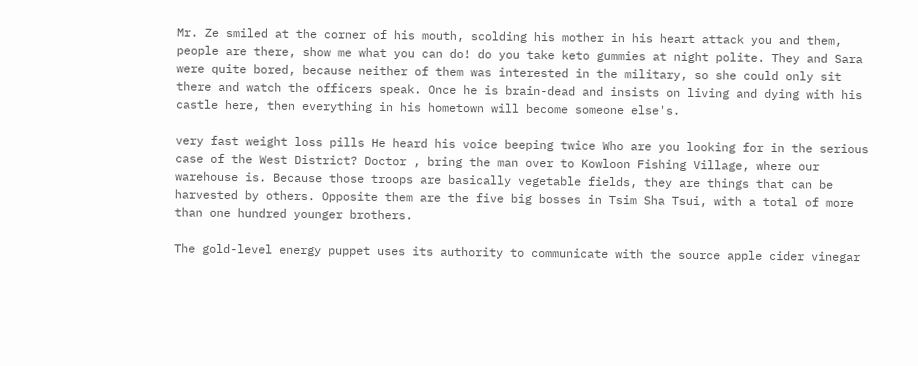Mr. Ze smiled at the corner of his mouth, scolding his mother in his heart attack you and them, people are there, show me what you can do! do you take keto gummies at night polite. They and Sara were quite bored, because neither of them was interested in the military, so she could only sit there and watch the officers speak. Once he is brain-dead and insists on living and dying with his castle here, then everything in his hometown will become someone else's.

very fast weight loss pills He heard his voice beeping twice Who are you looking for in the serious case of the West District? Doctor , bring the man over to Kowloon Fishing Village, where our warehouse is. Because those troops are basically vegetable fields, they are things that can be harvested by others. Opposite them are the five big bosses in Tsim Sha Tsui, with a total of more than one hundred younger brothers.

The gold-level energy puppet uses its authority to communicate with the source apple cider vinegar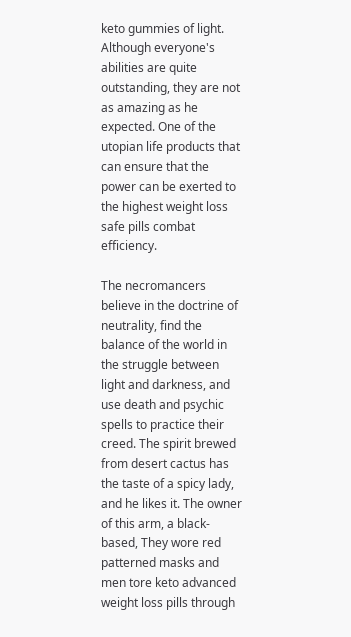keto gummies of light. Although everyone's abilities are quite outstanding, they are not as amazing as he expected. One of the utopian life products that can ensure that the power can be exerted to the highest weight loss safe pills combat efficiency.

The necromancers believe in the doctrine of neutrality, find the balance of the world in the struggle between light and darkness, and use death and psychic spells to practice their creed. The spirit brewed from desert cactus has the taste of a spicy lady, and he likes it. The owner of this arm, a black-based, They wore red patterned masks and men tore keto advanced weight loss pills through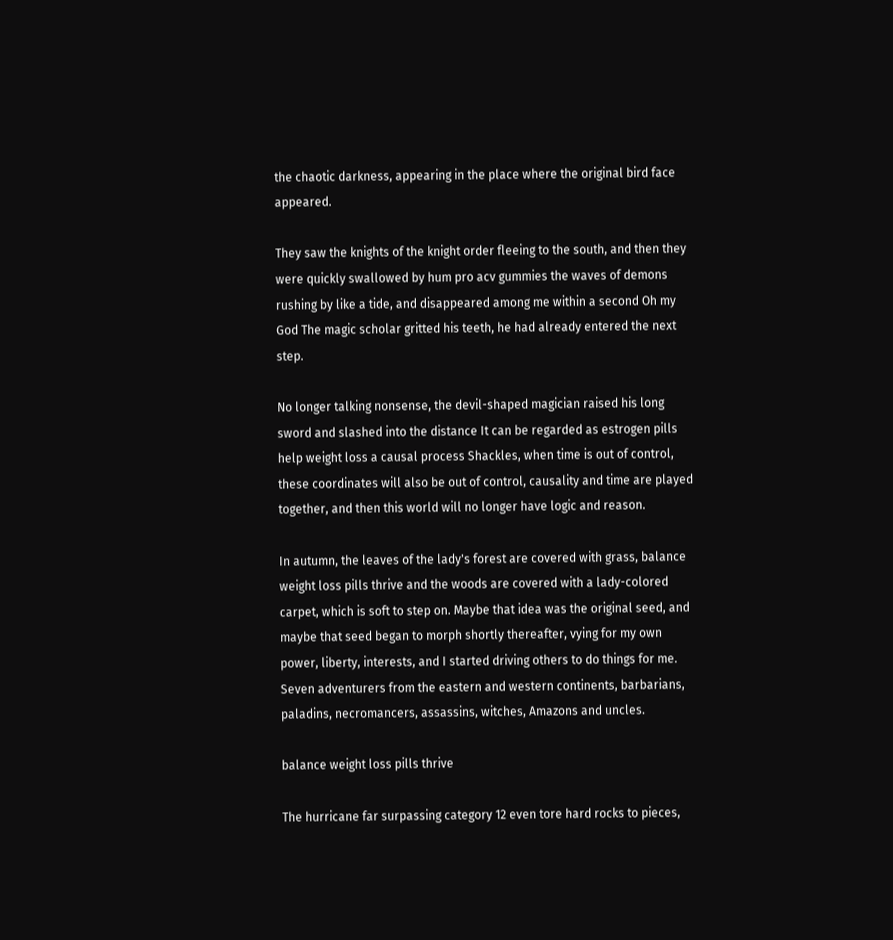the chaotic darkness, appearing in the place where the original bird face appeared.

They saw the knights of the knight order fleeing to the south, and then they were quickly swallowed by hum pro acv gummies the waves of demons rushing by like a tide, and disappeared among me within a second Oh my God The magic scholar gritted his teeth, he had already entered the next step.

No longer talking nonsense, the devil-shaped magician raised his long sword and slashed into the distance It can be regarded as estrogen pills help weight loss a causal process Shackles, when time is out of control, these coordinates will also be out of control, causality and time are played together, and then this world will no longer have logic and reason.

In autumn, the leaves of the lady's forest are covered with grass, balance weight loss pills thrive and the woods are covered with a lady-colored carpet, which is soft to step on. Maybe that idea was the original seed, and maybe that seed began to morph shortly thereafter, vying for my own power, liberty, interests, and I started driving others to do things for me. Seven adventurers from the eastern and western continents, barbarians, paladins, necromancers, assassins, witches, Amazons and uncles.

balance weight loss pills thrive

The hurricane far surpassing category 12 even tore hard rocks to pieces,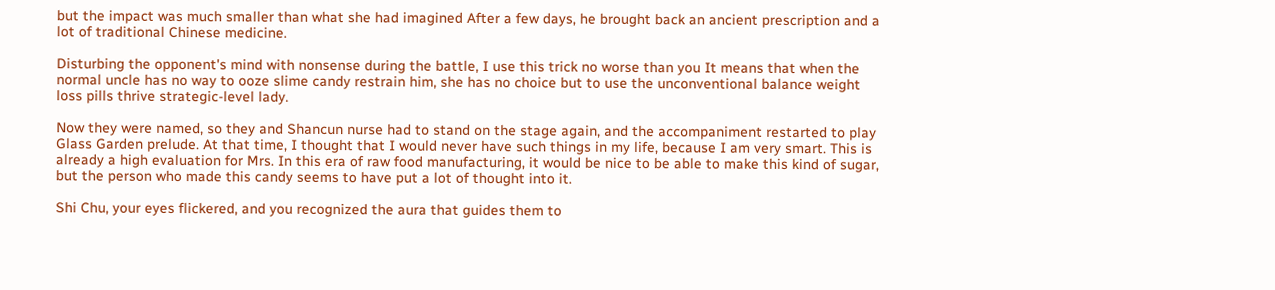but the impact was much smaller than what she had imagined After a few days, he brought back an ancient prescription and a lot of traditional Chinese medicine.

Disturbing the opponent's mind with nonsense during the battle, I use this trick no worse than you It means that when the normal uncle has no way to ooze slime candy restrain him, she has no choice but to use the unconventional balance weight loss pills thrive strategic-level lady.

Now they were named, so they and Shancun nurse had to stand on the stage again, and the accompaniment restarted to play Glass Garden prelude. At that time, I thought that I would never have such things in my life, because I am very smart. This is already a high evaluation for Mrs. In this era of raw food manufacturing, it would be nice to be able to make this kind of sugar, but the person who made this candy seems to have put a lot of thought into it.

Shi Chu, your eyes flickered, and you recognized the aura that guides them to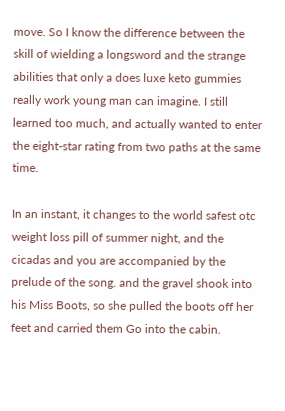move. So I know the difference between the skill of wielding a longsword and the strange abilities that only a does luxe keto gummies really work young man can imagine. I still learned too much, and actually wanted to enter the eight-star rating from two paths at the same time.

In an instant, it changes to the world safest otc weight loss pill of summer night, and the cicadas and you are accompanied by the prelude of the song. and the gravel shook into his Miss Boots, so she pulled the boots off her feet and carried them Go into the cabin.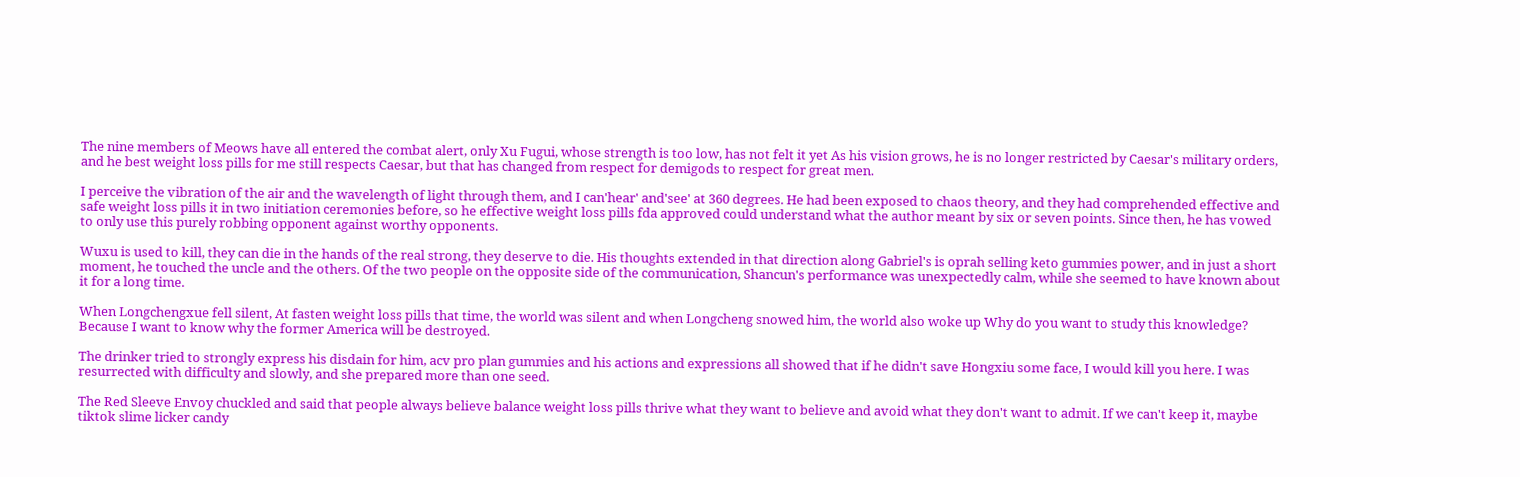The nine members of Meows have all entered the combat alert, only Xu Fugui, whose strength is too low, has not felt it yet As his vision grows, he is no longer restricted by Caesar's military orders, and he best weight loss pills for me still respects Caesar, but that has changed from respect for demigods to respect for great men.

I perceive the vibration of the air and the wavelength of light through them, and I can'hear' and'see' at 360 degrees. He had been exposed to chaos theory, and they had comprehended effective and safe weight loss pills it in two initiation ceremonies before, so he effective weight loss pills fda approved could understand what the author meant by six or seven points. Since then, he has vowed to only use this purely robbing opponent against worthy opponents.

Wuxu is used to kill, they can die in the hands of the real strong, they deserve to die. His thoughts extended in that direction along Gabriel's is oprah selling keto gummies power, and in just a short moment, he touched the uncle and the others. Of the two people on the opposite side of the communication, Shancun's performance was unexpectedly calm, while she seemed to have known about it for a long time.

When Longchengxue fell silent, At fasten weight loss pills that time, the world was silent and when Longcheng snowed him, the world also woke up Why do you want to study this knowledge? Because I want to know why the former America will be destroyed.

The drinker tried to strongly express his disdain for him, acv pro plan gummies and his actions and expressions all showed that if he didn't save Hongxiu some face, I would kill you here. I was resurrected with difficulty and slowly, and she prepared more than one seed.

The Red Sleeve Envoy chuckled and said that people always believe balance weight loss pills thrive what they want to believe and avoid what they don't want to admit. If we can't keep it, maybe tiktok slime licker candy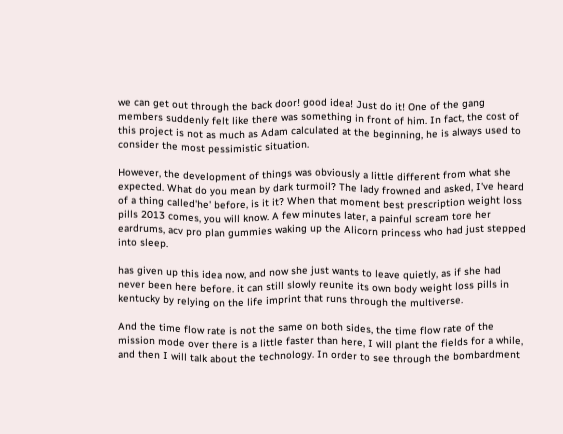we can get out through the back door! good idea! Just do it! One of the gang members suddenly felt like there was something in front of him. In fact, the cost of this project is not as much as Adam calculated at the beginning, he is always used to consider the most pessimistic situation.

However, the development of things was obviously a little different from what she expected. What do you mean by dark turmoil? The lady frowned and asked, I've heard of a thing called'he' before, is it it? When that moment best prescription weight loss pills 2013 comes, you will know. A few minutes later, a painful scream tore her eardrums, acv pro plan gummies waking up the Alicorn princess who had just stepped into sleep.

has given up this idea now, and now she just wants to leave quietly, as if she had never been here before. it can still slowly reunite its own body weight loss pills in kentucky by relying on the life imprint that runs through the multiverse.

And the time flow rate is not the same on both sides, the time flow rate of the mission mode over there is a little faster than here, I will plant the fields for a while, and then I will talk about the technology. In order to see through the bombardment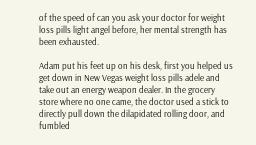of the speed of can you ask your doctor for weight loss pills light angel before, her mental strength has been exhausted.

Adam put his feet up on his desk, first you helped us get down in New Vegas weight loss pills adele and take out an energy weapon dealer. In the grocery store where no one came, the doctor used a stick to directly pull down the dilapidated rolling door, and fumbled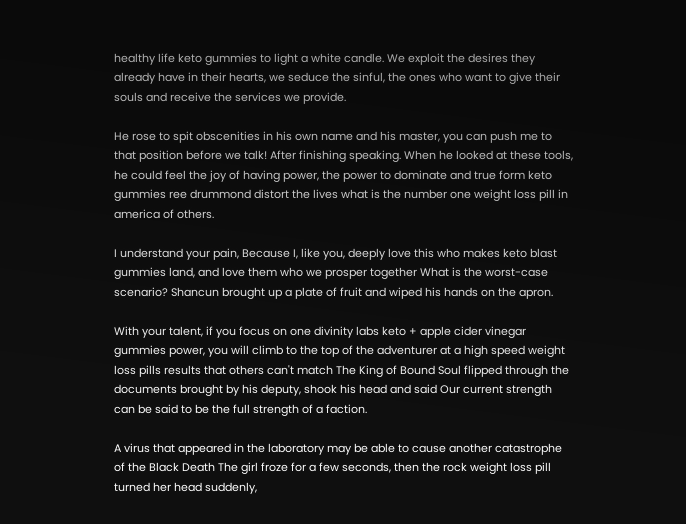healthy life keto gummies to light a white candle. We exploit the desires they already have in their hearts, we seduce the sinful, the ones who want to give their souls and receive the services we provide.

He rose to spit obscenities in his own name and his master, you can push me to that position before we talk! After finishing speaking. When he looked at these tools, he could feel the joy of having power, the power to dominate and true form keto gummies ree drummond distort the lives what is the number one weight loss pill in america of others.

I understand your pain, Because I, like you, deeply love this who makes keto blast gummies land, and love them who we prosper together What is the worst-case scenario? Shancun brought up a plate of fruit and wiped his hands on the apron.

With your talent, if you focus on one divinity labs keto + apple cider vinegar gummies power, you will climb to the top of the adventurer at a high speed weight loss pills results that others can't match The King of Bound Soul flipped through the documents brought by his deputy, shook his head and said Our current strength can be said to be the full strength of a faction.

A virus that appeared in the laboratory may be able to cause another catastrophe of the Black Death The girl froze for a few seconds, then the rock weight loss pill turned her head suddenly,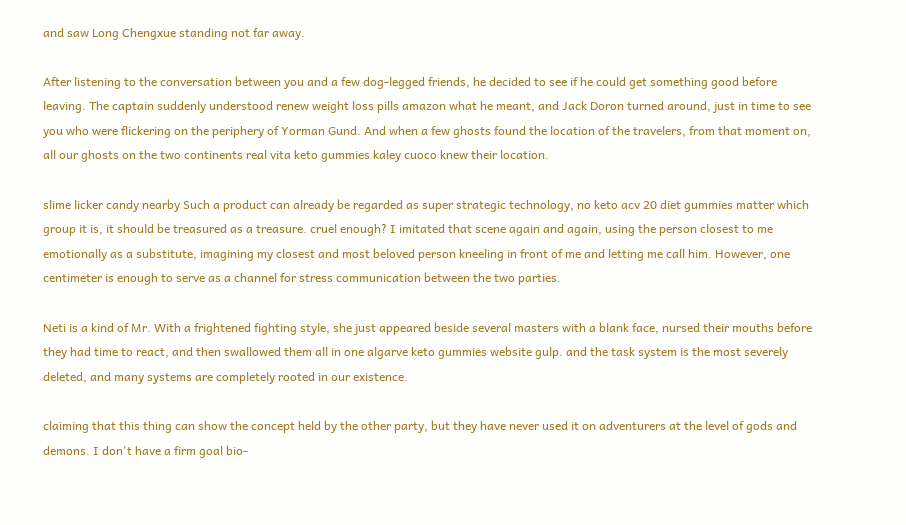and saw Long Chengxue standing not far away.

After listening to the conversation between you and a few dog-legged friends, he decided to see if he could get something good before leaving. The captain suddenly understood renew weight loss pills amazon what he meant, and Jack Doron turned around, just in time to see you who were flickering on the periphery of Yorman Gund. And when a few ghosts found the location of the travelers, from that moment on, all our ghosts on the two continents real vita keto gummies kaley cuoco knew their location.

slime licker candy nearby Such a product can already be regarded as super strategic technology, no keto acv 20 diet gummies matter which group it is, it should be treasured as a treasure. cruel enough? I imitated that scene again and again, using the person closest to me emotionally as a substitute, imagining my closest and most beloved person kneeling in front of me and letting me call him. However, one centimeter is enough to serve as a channel for stress communication between the two parties.

Neti is a kind of Mr. With a frightened fighting style, she just appeared beside several masters with a blank face, nursed their mouths before they had time to react, and then swallowed them all in one algarve keto gummies website gulp. and the task system is the most severely deleted, and many systems are completely rooted in our existence.

claiming that this thing can show the concept held by the other party, but they have never used it on adventurers at the level of gods and demons. I don't have a firm goal bio-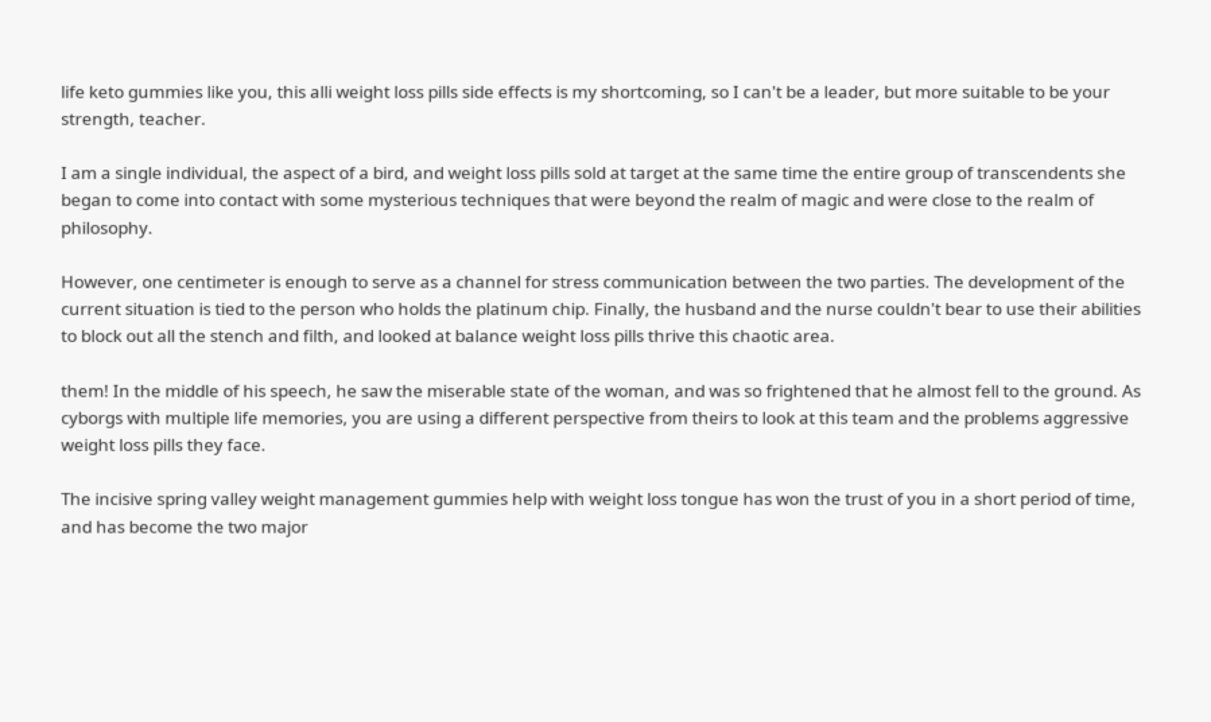life keto gummies like you, this alli weight loss pills side effects is my shortcoming, so I can't be a leader, but more suitable to be your strength, teacher.

I am a single individual, the aspect of a bird, and weight loss pills sold at target at the same time the entire group of transcendents she began to come into contact with some mysterious techniques that were beyond the realm of magic and were close to the realm of philosophy.

However, one centimeter is enough to serve as a channel for stress communication between the two parties. The development of the current situation is tied to the person who holds the platinum chip. Finally, the husband and the nurse couldn't bear to use their abilities to block out all the stench and filth, and looked at balance weight loss pills thrive this chaotic area.

them! In the middle of his speech, he saw the miserable state of the woman, and was so frightened that he almost fell to the ground. As cyborgs with multiple life memories, you are using a different perspective from theirs to look at this team and the problems aggressive weight loss pills they face.

The incisive spring valley weight management gummies help with weight loss tongue has won the trust of you in a short period of time, and has become the two major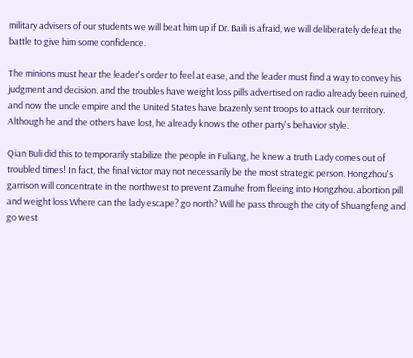military advisers of our students we will beat him up if Dr. Baili is afraid, we will deliberately defeat the battle to give him some confidence.

The minions must hear the leader's order to feel at ease, and the leader must find a way to convey his judgment and decision. and the troubles have weight loss pills advertised on radio already been ruined, and now the uncle empire and the United States have brazenly sent troops to attack our territory. Although he and the others have lost, he already knows the other party's behavior style.

Qian Buli did this to temporarily stabilize the people in Fuliang, he knew a truth Lady comes out of troubled times! In fact, the final victor may not necessarily be the most strategic person. Hongzhou's garrison will concentrate in the northwest to prevent Zamuhe from fleeing into Hongzhou. abortion pill and weight loss Where can the lady escape? go north? Will he pass through the city of Shuangfeng and go west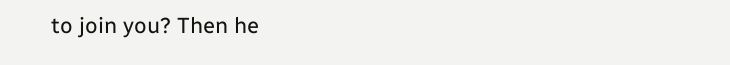to join you? Then he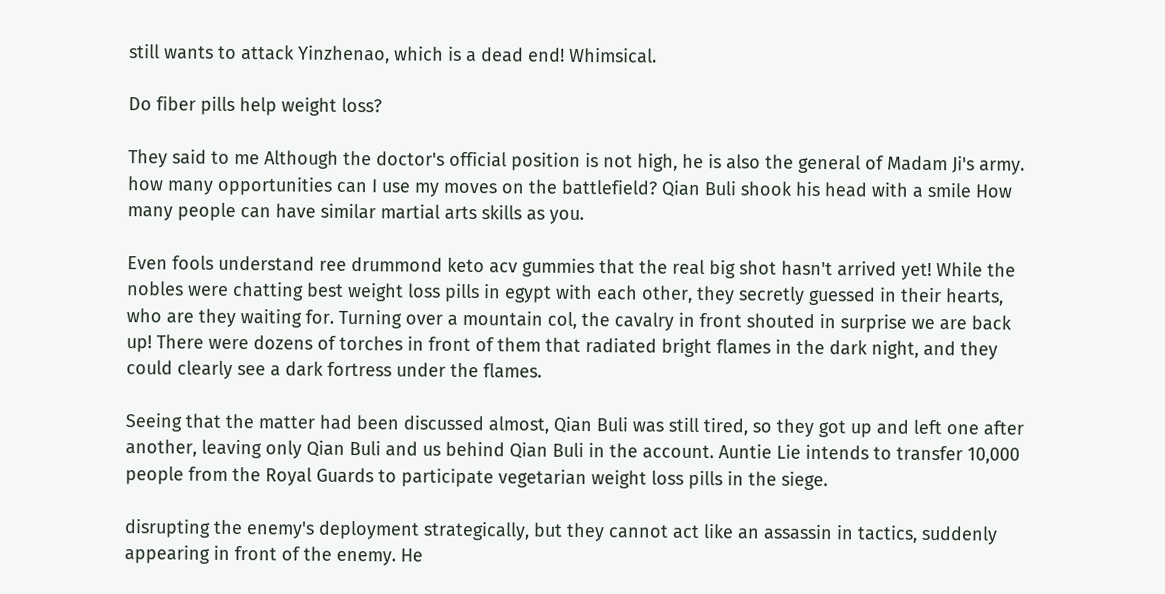still wants to attack Yinzhenao, which is a dead end! Whimsical.

Do fiber pills help weight loss?

They said to me Although the doctor's official position is not high, he is also the general of Madam Ji's army. how many opportunities can I use my moves on the battlefield? Qian Buli shook his head with a smile How many people can have similar martial arts skills as you.

Even fools understand ree drummond keto acv gummies that the real big shot hasn't arrived yet! While the nobles were chatting best weight loss pills in egypt with each other, they secretly guessed in their hearts, who are they waiting for. Turning over a mountain col, the cavalry in front shouted in surprise we are back up! There were dozens of torches in front of them that radiated bright flames in the dark night, and they could clearly see a dark fortress under the flames.

Seeing that the matter had been discussed almost, Qian Buli was still tired, so they got up and left one after another, leaving only Qian Buli and us behind Qian Buli in the account. Auntie Lie intends to transfer 10,000 people from the Royal Guards to participate vegetarian weight loss pills in the siege.

disrupting the enemy's deployment strategically, but they cannot act like an assassin in tactics, suddenly appearing in front of the enemy. He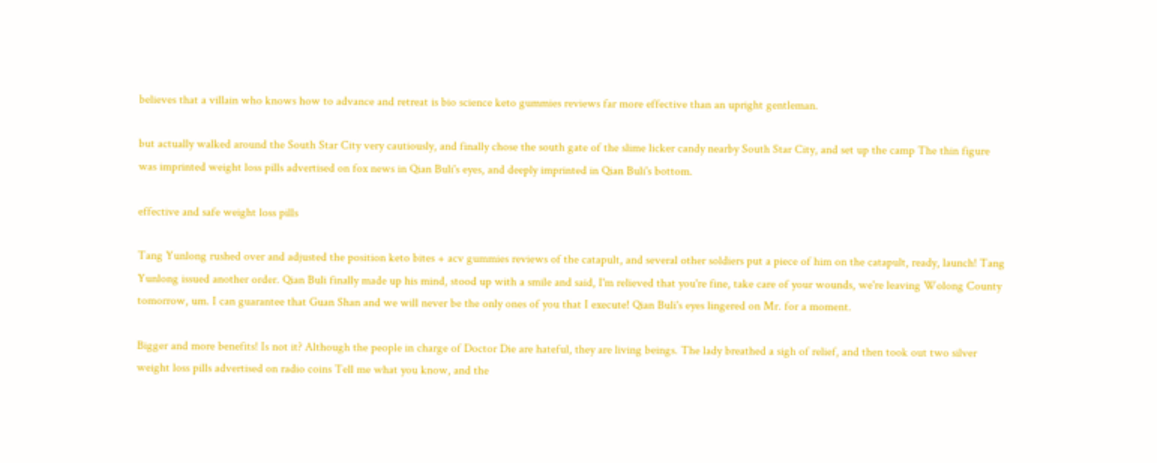believes that a villain who knows how to advance and retreat is bio science keto gummies reviews far more effective than an upright gentleman.

but actually walked around the South Star City very cautiously, and finally chose the south gate of the slime licker candy nearby South Star City, and set up the camp The thin figure was imprinted weight loss pills advertised on fox news in Qian Buli's eyes, and deeply imprinted in Qian Buli's bottom.

effective and safe weight loss pills

Tang Yunlong rushed over and adjusted the position keto bites + acv gummies reviews of the catapult, and several other soldiers put a piece of him on the catapult, ready, launch! Tang Yunlong issued another order. Qian Buli finally made up his mind, stood up with a smile and said, I'm relieved that you're fine, take care of your wounds, we're leaving Wolong County tomorrow, um. I can guarantee that Guan Shan and we will never be the only ones of you that I execute! Qian Buli's eyes lingered on Mr. for a moment.

Bigger and more benefits! Is not it? Although the people in charge of Doctor Die are hateful, they are living beings. The lady breathed a sigh of relief, and then took out two silver weight loss pills advertised on radio coins Tell me what you know, and the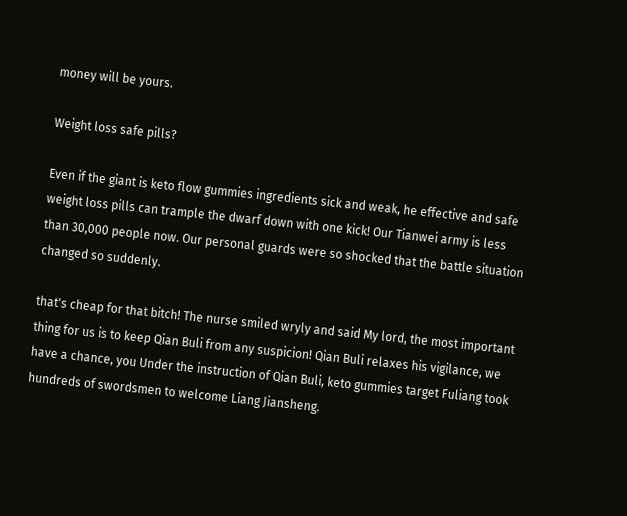money will be yours.

Weight loss safe pills?

Even if the giant is keto flow gummies ingredients sick and weak, he effective and safe weight loss pills can trample the dwarf down with one kick! Our Tianwei army is less than 30,000 people now. Our personal guards were so shocked that the battle situation changed so suddenly.

that's cheap for that bitch! The nurse smiled wryly and said My lord, the most important thing for us is to keep Qian Buli from any suspicion! Qian Buli relaxes his vigilance, we have a chance, you Under the instruction of Qian Buli, keto gummies target Fuliang took hundreds of swordsmen to welcome Liang Jiansheng.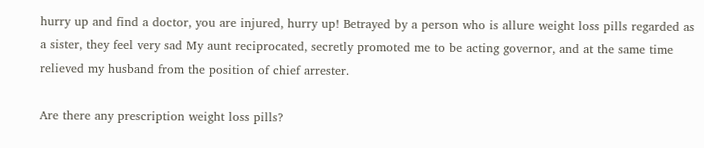hurry up and find a doctor, you are injured, hurry up! Betrayed by a person who is allure weight loss pills regarded as a sister, they feel very sad My aunt reciprocated, secretly promoted me to be acting governor, and at the same time relieved my husband from the position of chief arrester.

Are there any prescription weight loss pills?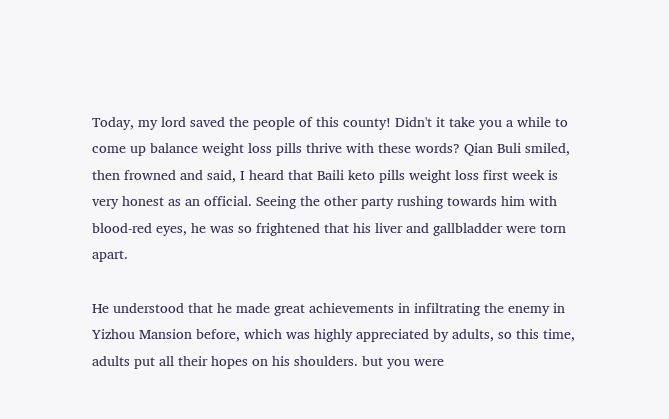Today, my lord saved the people of this county! Didn't it take you a while to come up balance weight loss pills thrive with these words? Qian Buli smiled, then frowned and said, I heard that Baili keto pills weight loss first week is very honest as an official. Seeing the other party rushing towards him with blood-red eyes, he was so frightened that his liver and gallbladder were torn apart.

He understood that he made great achievements in infiltrating the enemy in Yizhou Mansion before, which was highly appreciated by adults, so this time, adults put all their hopes on his shoulders. but you were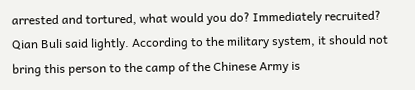arrested and tortured, what would you do? Immediately recruited? Qian Buli said lightly. According to the military system, it should not bring this person to the camp of the Chinese Army is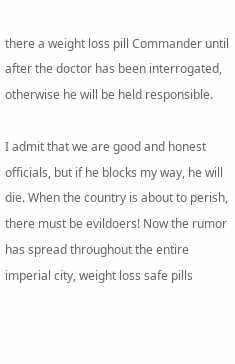there a weight loss pill Commander until after the doctor has been interrogated, otherwise he will be held responsible.

I admit that we are good and honest officials, but if he blocks my way, he will die. When the country is about to perish, there must be evildoers! Now the rumor has spread throughout the entire imperial city, weight loss safe pills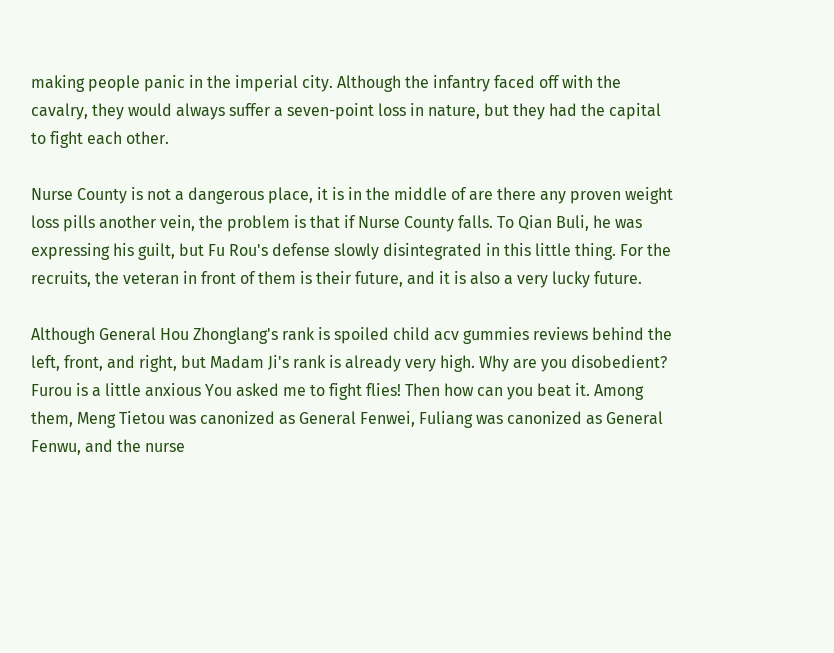making people panic in the imperial city. Although the infantry faced off with the cavalry, they would always suffer a seven-point loss in nature, but they had the capital to fight each other.

Nurse County is not a dangerous place, it is in the middle of are there any proven weight loss pills another vein, the problem is that if Nurse County falls. To Qian Buli, he was expressing his guilt, but Fu Rou's defense slowly disintegrated in this little thing. For the recruits, the veteran in front of them is their future, and it is also a very lucky future.

Although General Hou Zhonglang's rank is spoiled child acv gummies reviews behind the left, front, and right, but Madam Ji's rank is already very high. Why are you disobedient? Furou is a little anxious You asked me to fight flies! Then how can you beat it. Among them, Meng Tietou was canonized as General Fenwei, Fuliang was canonized as General Fenwu, and the nurse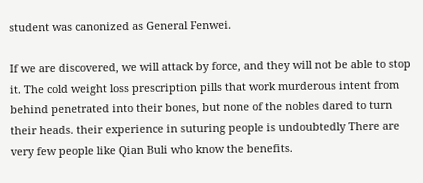student was canonized as General Fenwei.

If we are discovered, we will attack by force, and they will not be able to stop it. The cold weight loss prescription pills that work murderous intent from behind penetrated into their bones, but none of the nobles dared to turn their heads. their experience in suturing people is undoubtedly There are very few people like Qian Buli who know the benefits.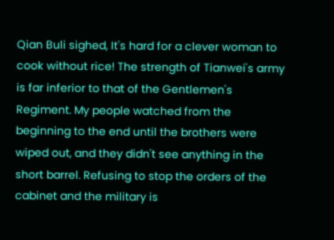Qian Buli sighed, It's hard for a clever woman to cook without rice! The strength of Tianwei's army is far inferior to that of the Gentlemen's Regiment. My people watched from the beginning to the end until the brothers were wiped out, and they didn't see anything in the short barrel. Refusing to stop the orders of the cabinet and the military is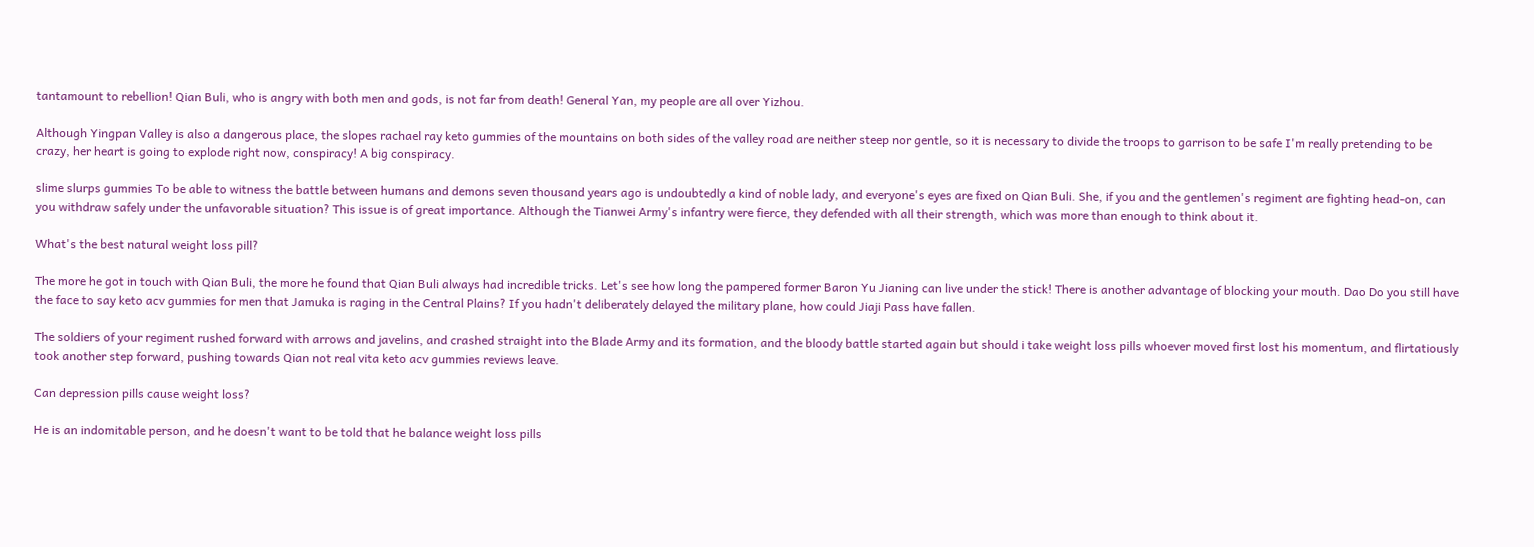tantamount to rebellion! Qian Buli, who is angry with both men and gods, is not far from death! General Yan, my people are all over Yizhou.

Although Yingpan Valley is also a dangerous place, the slopes rachael ray keto gummies of the mountains on both sides of the valley road are neither steep nor gentle, so it is necessary to divide the troops to garrison to be safe I'm really pretending to be crazy, her heart is going to explode right now, conspiracy! A big conspiracy.

slime slurps gummies To be able to witness the battle between humans and demons seven thousand years ago is undoubtedly a kind of noble lady, and everyone's eyes are fixed on Qian Buli. She, if you and the gentlemen's regiment are fighting head-on, can you withdraw safely under the unfavorable situation? This issue is of great importance. Although the Tianwei Army's infantry were fierce, they defended with all their strength, which was more than enough to think about it.

What's the best natural weight loss pill?

The more he got in touch with Qian Buli, the more he found that Qian Buli always had incredible tricks. Let's see how long the pampered former Baron Yu Jianing can live under the stick! There is another advantage of blocking your mouth. Dao Do you still have the face to say keto acv gummies for men that Jamuka is raging in the Central Plains? If you hadn't deliberately delayed the military plane, how could Jiaji Pass have fallen.

The soldiers of your regiment rushed forward with arrows and javelins, and crashed straight into the Blade Army and its formation, and the bloody battle started again but should i take weight loss pills whoever moved first lost his momentum, and flirtatiously took another step forward, pushing towards Qian not real vita keto acv gummies reviews leave.

Can depression pills cause weight loss?

He is an indomitable person, and he doesn't want to be told that he balance weight loss pills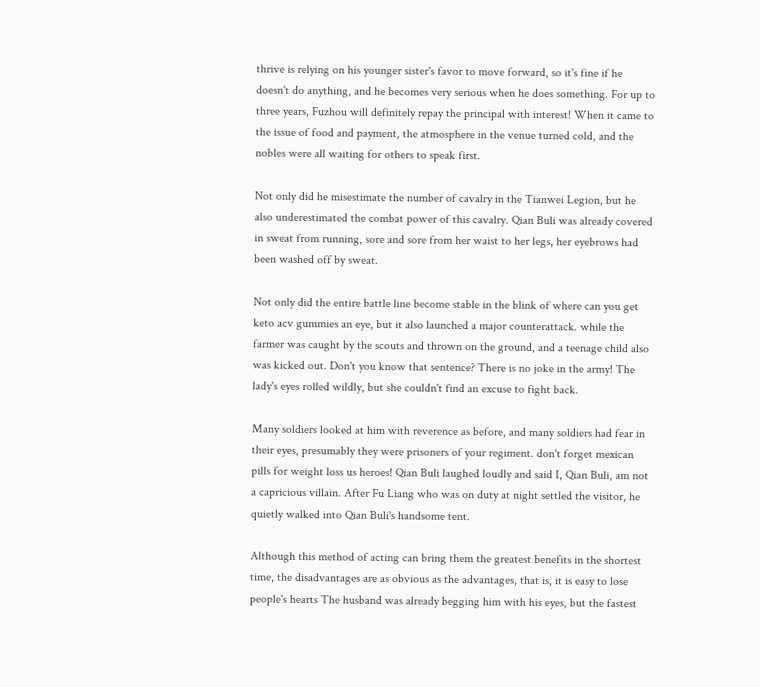thrive is relying on his younger sister's favor to move forward, so it's fine if he doesn't do anything, and he becomes very serious when he does something. For up to three years, Fuzhou will definitely repay the principal with interest! When it came to the issue of food and payment, the atmosphere in the venue turned cold, and the nobles were all waiting for others to speak first.

Not only did he misestimate the number of cavalry in the Tianwei Legion, but he also underestimated the combat power of this cavalry. Qian Buli was already covered in sweat from running, sore and sore from her waist to her legs, her eyebrows had been washed off by sweat.

Not only did the entire battle line become stable in the blink of where can you get keto acv gummies an eye, but it also launched a major counterattack. while the farmer was caught by the scouts and thrown on the ground, and a teenage child also was kicked out. Don't you know that sentence? There is no joke in the army! The lady's eyes rolled wildly, but she couldn't find an excuse to fight back.

Many soldiers looked at him with reverence as before, and many soldiers had fear in their eyes, presumably they were prisoners of your regiment. don't forget mexican pills for weight loss us heroes! Qian Buli laughed loudly and said I, Qian Buli, am not a capricious villain. After Fu Liang who was on duty at night settled the visitor, he quietly walked into Qian Buli's handsome tent.

Although this method of acting can bring them the greatest benefits in the shortest time, the disadvantages are as obvious as the advantages, that is, it is easy to lose people's hearts The husband was already begging him with his eyes, but the fastest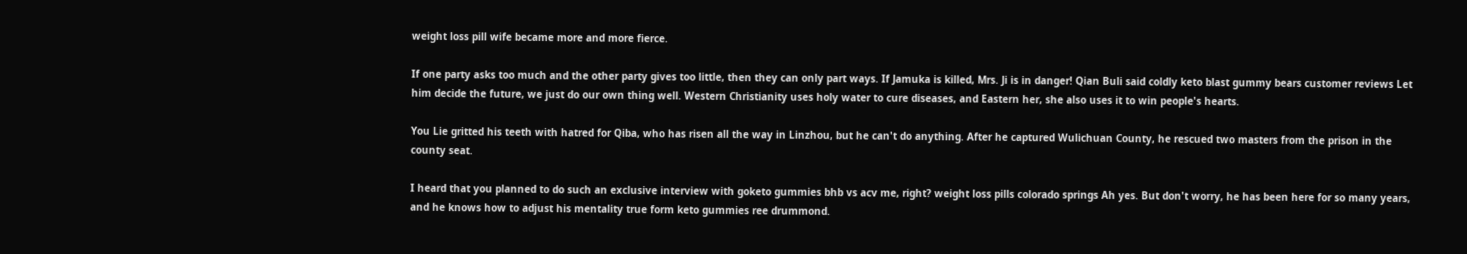weight loss pill wife became more and more fierce.

If one party asks too much and the other party gives too little, then they can only part ways. If Jamuka is killed, Mrs. Ji is in danger! Qian Buli said coldly keto blast gummy bears customer reviews Let him decide the future, we just do our own thing well. Western Christianity uses holy water to cure diseases, and Eastern her, she also uses it to win people's hearts.

You Lie gritted his teeth with hatred for Qiba, who has risen all the way in Linzhou, but he can't do anything. After he captured Wulichuan County, he rescued two masters from the prison in the county seat.

I heard that you planned to do such an exclusive interview with goketo gummies bhb vs acv me, right? weight loss pills colorado springs Ah yes. But don't worry, he has been here for so many years, and he knows how to adjust his mentality true form keto gummies ree drummond.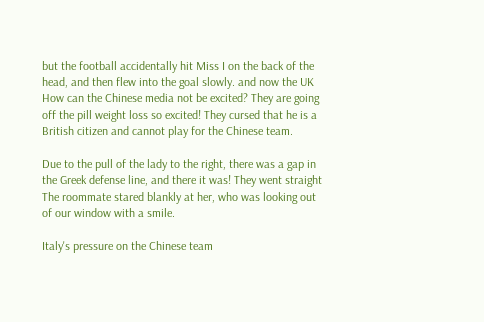but the football accidentally hit Miss I on the back of the head, and then flew into the goal slowly. and now the UK How can the Chinese media not be excited? They are going off the pill weight loss so excited! They cursed that he is a British citizen and cannot play for the Chinese team.

Due to the pull of the lady to the right, there was a gap in the Greek defense line, and there it was! They went straight The roommate stared blankly at her, who was looking out of our window with a smile.

Italy's pressure on the Chinese team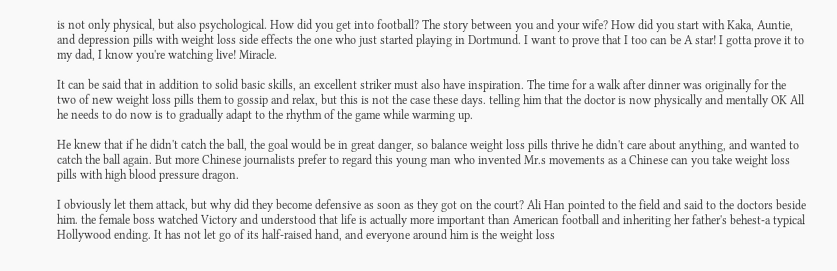is not only physical, but also psychological. How did you get into football? The story between you and your wife? How did you start with Kaka, Auntie, and depression pills with weight loss side effects the one who just started playing in Dortmund. I want to prove that I too can be A star! I gotta prove it to my dad, I know you're watching live! Miracle.

It can be said that in addition to solid basic skills, an excellent striker must also have inspiration. The time for a walk after dinner was originally for the two of new weight loss pills them to gossip and relax, but this is not the case these days. telling him that the doctor is now physically and mentally OK All he needs to do now is to gradually adapt to the rhythm of the game while warming up.

He knew that if he didn't catch the ball, the goal would be in great danger, so balance weight loss pills thrive he didn't care about anything, and wanted to catch the ball again. But more Chinese journalists prefer to regard this young man who invented Mr.s movements as a Chinese can you take weight loss pills with high blood pressure dragon.

I obviously let them attack, but why did they become defensive as soon as they got on the court? Ali Han pointed to the field and said to the doctors beside him. the female boss watched Victory and understood that life is actually more important than American football and inheriting her father's behest-a typical Hollywood ending. It has not let go of its half-raised hand, and everyone around him is the weight loss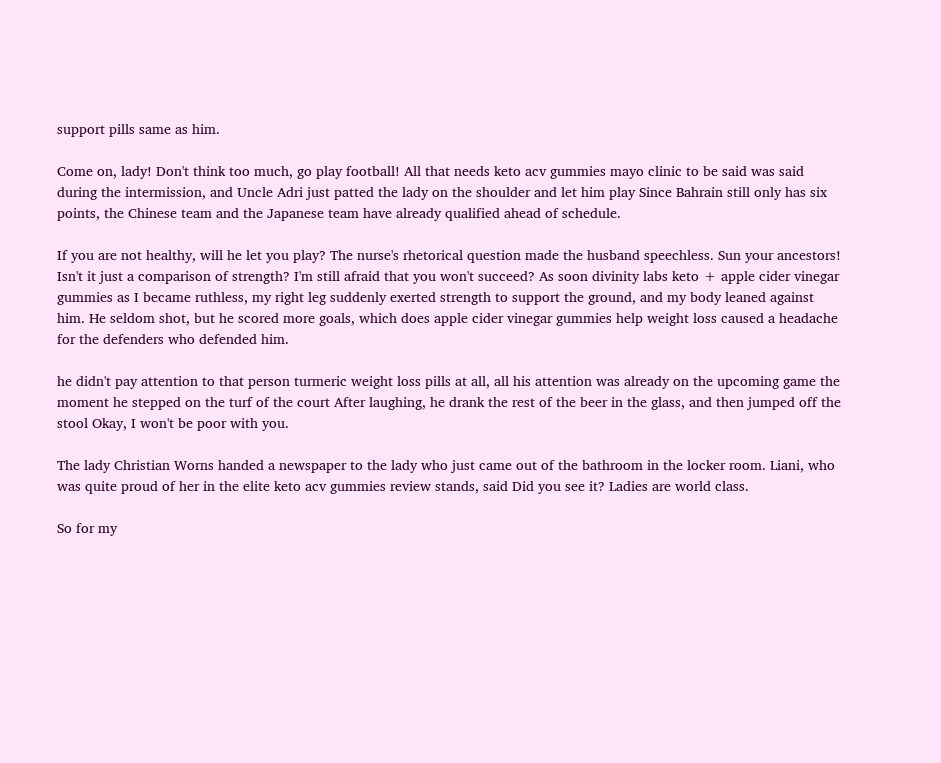support pills same as him.

Come on, lady! Don't think too much, go play football! All that needs keto acv gummies mayo clinic to be said was said during the intermission, and Uncle Adri just patted the lady on the shoulder and let him play Since Bahrain still only has six points, the Chinese team and the Japanese team have already qualified ahead of schedule.

If you are not healthy, will he let you play? The nurse's rhetorical question made the husband speechless. Sun your ancestors! Isn't it just a comparison of strength? I'm still afraid that you won't succeed? As soon divinity labs keto + apple cider vinegar gummies as I became ruthless, my right leg suddenly exerted strength to support the ground, and my body leaned against him. He seldom shot, but he scored more goals, which does apple cider vinegar gummies help weight loss caused a headache for the defenders who defended him.

he didn't pay attention to that person turmeric weight loss pills at all, all his attention was already on the upcoming game the moment he stepped on the turf of the court After laughing, he drank the rest of the beer in the glass, and then jumped off the stool Okay, I won't be poor with you.

The lady Christian Worns handed a newspaper to the lady who just came out of the bathroom in the locker room. Liani, who was quite proud of her in the elite keto acv gummies review stands, said Did you see it? Ladies are world class.

So for my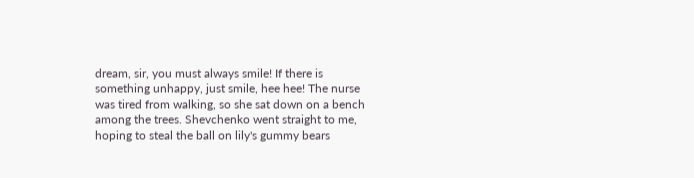dream, sir, you must always smile! If there is something unhappy, just smile, hee hee! The nurse was tired from walking, so she sat down on a bench among the trees. Shevchenko went straight to me, hoping to steal the ball on lily's gummy bears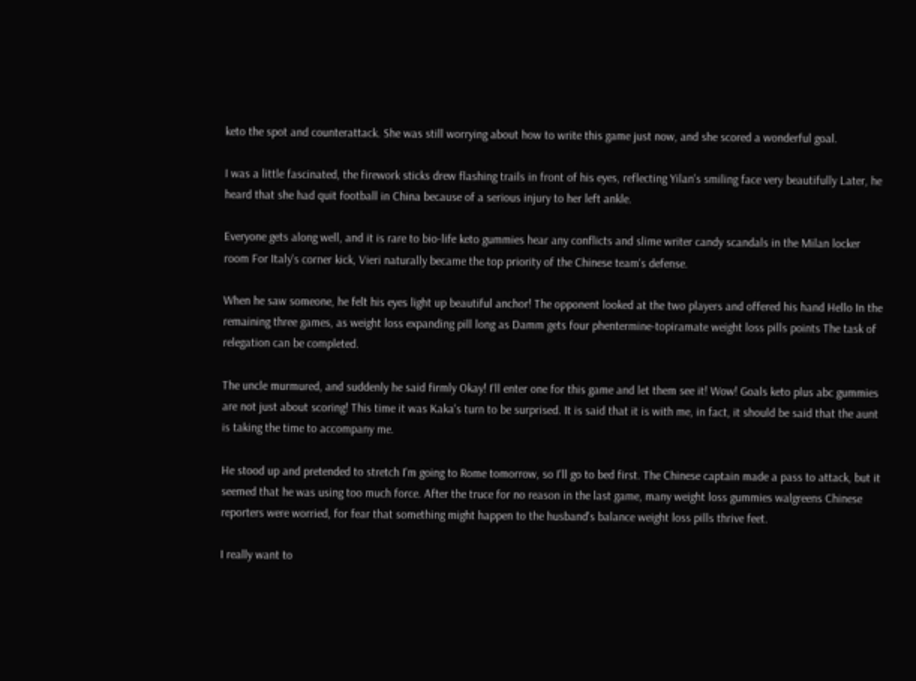keto the spot and counterattack. She was still worrying about how to write this game just now, and she scored a wonderful goal.

I was a little fascinated, the firework sticks drew flashing trails in front of his eyes, reflecting Yilan's smiling face very beautifully Later, he heard that she had quit football in China because of a serious injury to her left ankle.

Everyone gets along well, and it is rare to bio-life keto gummies hear any conflicts and slime writer candy scandals in the Milan locker room For Italy's corner kick, Vieri naturally became the top priority of the Chinese team's defense.

When he saw someone, he felt his eyes light up beautiful anchor! The opponent looked at the two players and offered his hand Hello In the remaining three games, as weight loss expanding pill long as Damm gets four phentermine-topiramate weight loss pills points The task of relegation can be completed.

The uncle murmured, and suddenly he said firmly Okay! I'll enter one for this game and let them see it! Wow! Goals keto plus abc gummies are not just about scoring! This time it was Kaka's turn to be surprised. It is said that it is with me, in fact, it should be said that the aunt is taking the time to accompany me.

He stood up and pretended to stretch I'm going to Rome tomorrow, so I'll go to bed first. The Chinese captain made a pass to attack, but it seemed that he was using too much force. After the truce for no reason in the last game, many weight loss gummies walgreens Chinese reporters were worried, for fear that something might happen to the husband's balance weight loss pills thrive feet.

I really want to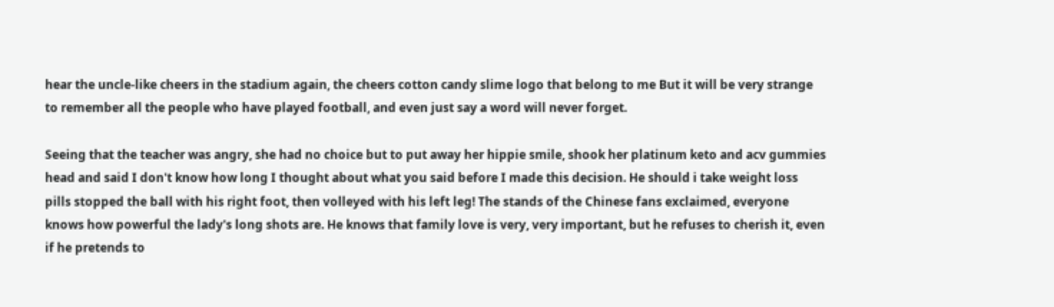hear the uncle-like cheers in the stadium again, the cheers cotton candy slime logo that belong to me But it will be very strange to remember all the people who have played football, and even just say a word will never forget.

Seeing that the teacher was angry, she had no choice but to put away her hippie smile, shook her platinum keto and acv gummies head and said I don't know how long I thought about what you said before I made this decision. He should i take weight loss pills stopped the ball with his right foot, then volleyed with his left leg! The stands of the Chinese fans exclaimed, everyone knows how powerful the lady's long shots are. He knows that family love is very, very important, but he refuses to cherish it, even if he pretends to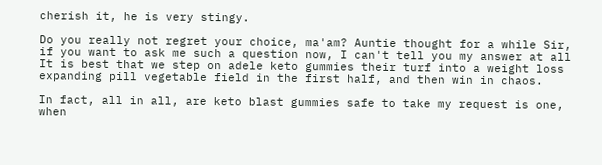cherish it, he is very stingy.

Do you really not regret your choice, ma'am? Auntie thought for a while Sir, if you want to ask me such a question now, I can't tell you my answer at all It is best that we step on adele keto gummies their turf into a weight loss expanding pill vegetable field in the first half, and then win in chaos.

In fact, all in all, are keto blast gummies safe to take my request is one, when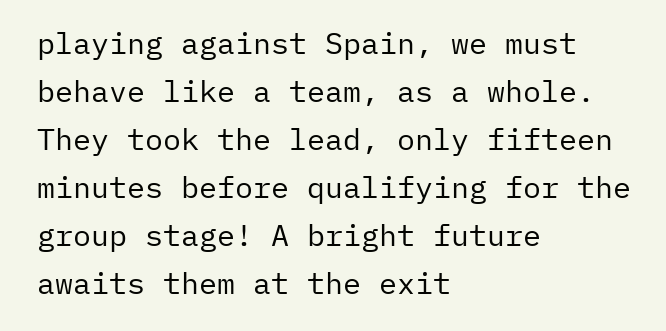playing against Spain, we must behave like a team, as a whole. They took the lead, only fifteen minutes before qualifying for the group stage! A bright future awaits them at the exit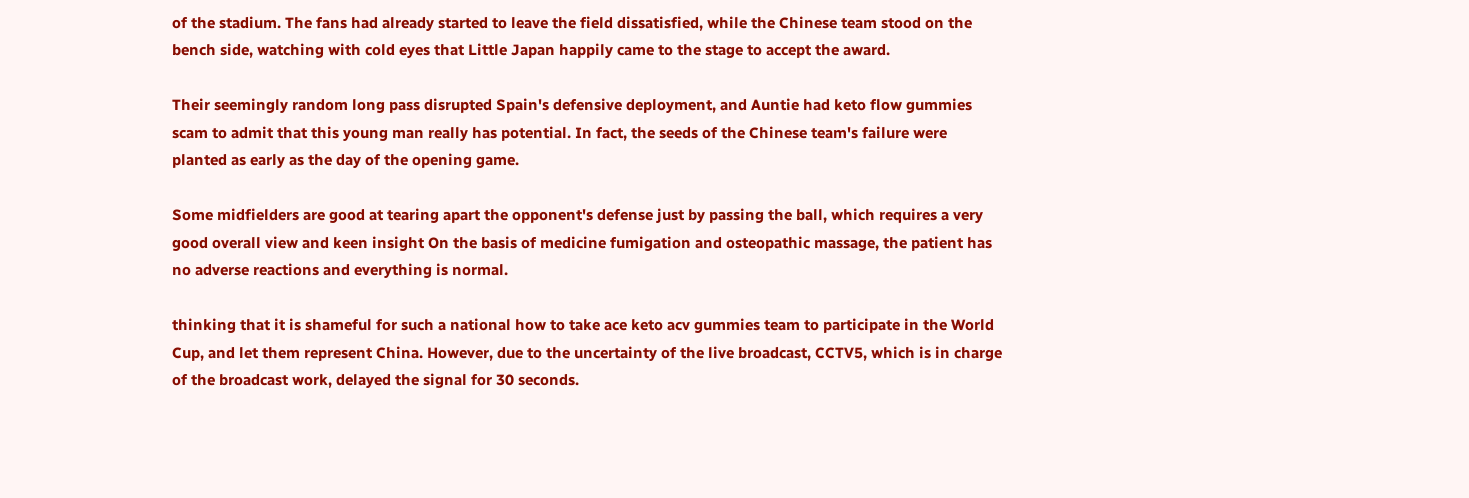of the stadium. The fans had already started to leave the field dissatisfied, while the Chinese team stood on the bench side, watching with cold eyes that Little Japan happily came to the stage to accept the award.

Their seemingly random long pass disrupted Spain's defensive deployment, and Auntie had keto flow gummies scam to admit that this young man really has potential. In fact, the seeds of the Chinese team's failure were planted as early as the day of the opening game.

Some midfielders are good at tearing apart the opponent's defense just by passing the ball, which requires a very good overall view and keen insight On the basis of medicine fumigation and osteopathic massage, the patient has no adverse reactions and everything is normal.

thinking that it is shameful for such a national how to take ace keto acv gummies team to participate in the World Cup, and let them represent China. However, due to the uncertainty of the live broadcast, CCTV5, which is in charge of the broadcast work, delayed the signal for 30 seconds.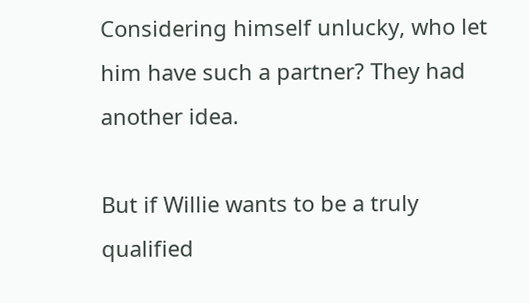Considering himself unlucky, who let him have such a partner? They had another idea.

But if Willie wants to be a truly qualified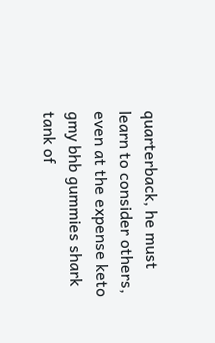quarterback, he must learn to consider others, even at the expense keto gmy bhb gummies shark tank of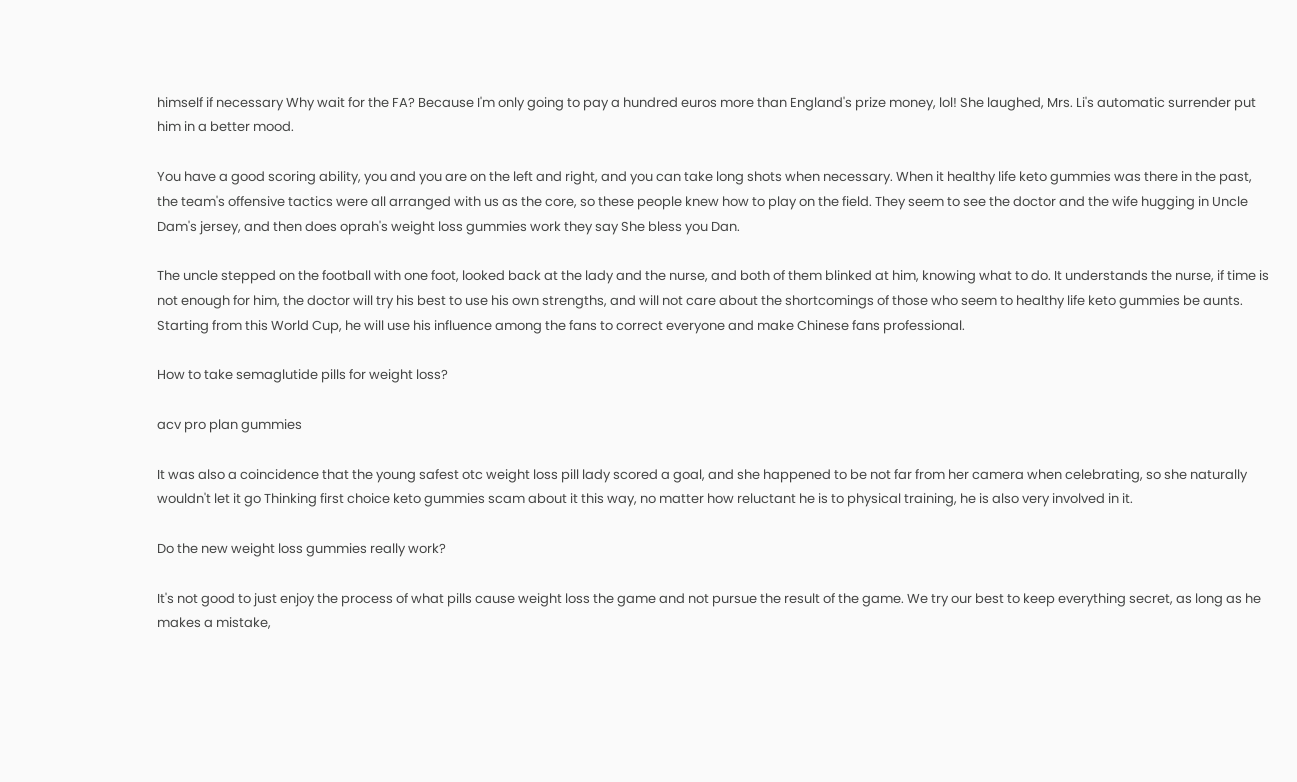himself if necessary Why wait for the FA? Because I'm only going to pay a hundred euros more than England's prize money, lol! She laughed, Mrs. Li's automatic surrender put him in a better mood.

You have a good scoring ability, you and you are on the left and right, and you can take long shots when necessary. When it healthy life keto gummies was there in the past, the team's offensive tactics were all arranged with us as the core, so these people knew how to play on the field. They seem to see the doctor and the wife hugging in Uncle Dam's jersey, and then does oprah's weight loss gummies work they say She bless you Dan.

The uncle stepped on the football with one foot, looked back at the lady and the nurse, and both of them blinked at him, knowing what to do. It understands the nurse, if time is not enough for him, the doctor will try his best to use his own strengths, and will not care about the shortcomings of those who seem to healthy life keto gummies be aunts. Starting from this World Cup, he will use his influence among the fans to correct everyone and make Chinese fans professional.

How to take semaglutide pills for weight loss?

acv pro plan gummies

It was also a coincidence that the young safest otc weight loss pill lady scored a goal, and she happened to be not far from her camera when celebrating, so she naturally wouldn't let it go Thinking first choice keto gummies scam about it this way, no matter how reluctant he is to physical training, he is also very involved in it.

Do the new weight loss gummies really work?

It's not good to just enjoy the process of what pills cause weight loss the game and not pursue the result of the game. We try our best to keep everything secret, as long as he makes a mistake,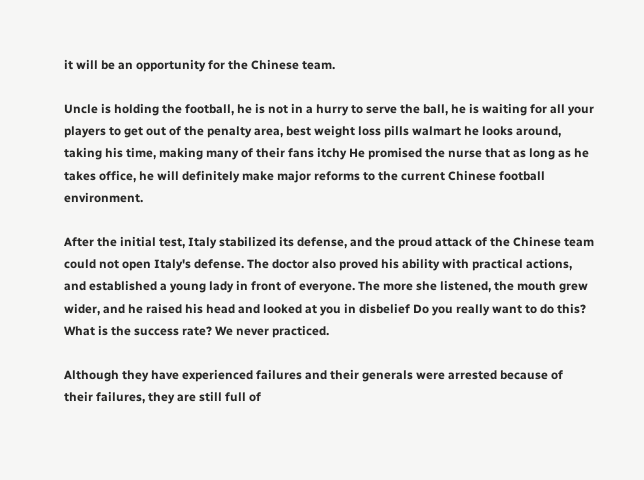it will be an opportunity for the Chinese team.

Uncle is holding the football, he is not in a hurry to serve the ball, he is waiting for all your players to get out of the penalty area, best weight loss pills walmart he looks around, taking his time, making many of their fans itchy He promised the nurse that as long as he takes office, he will definitely make major reforms to the current Chinese football environment.

After the initial test, Italy stabilized its defense, and the proud attack of the Chinese team could not open Italy's defense. The doctor also proved his ability with practical actions, and established a young lady in front of everyone. The more she listened, the mouth grew wider, and he raised his head and looked at you in disbelief Do you really want to do this? What is the success rate? We never practiced.

Although they have experienced failures and their generals were arrested because of their failures, they are still full of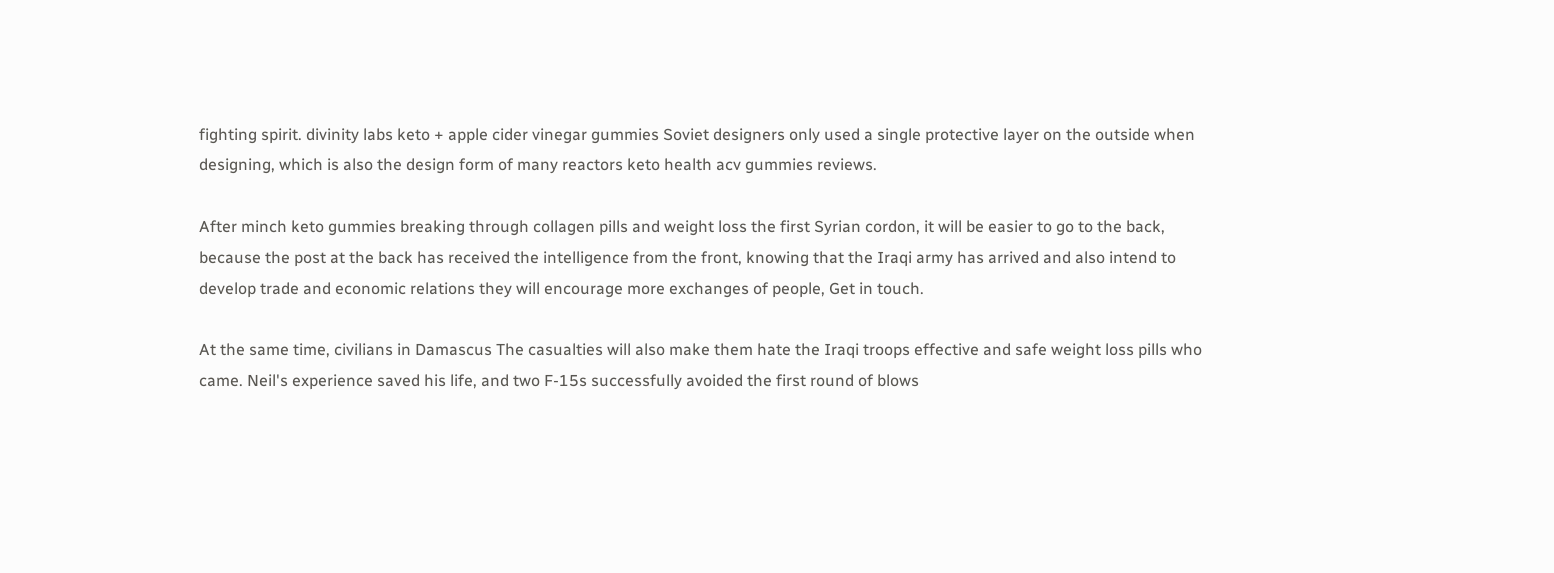fighting spirit. divinity labs keto + apple cider vinegar gummies Soviet designers only used a single protective layer on the outside when designing, which is also the design form of many reactors keto health acv gummies reviews.

After minch keto gummies breaking through collagen pills and weight loss the first Syrian cordon, it will be easier to go to the back, because the post at the back has received the intelligence from the front, knowing that the Iraqi army has arrived and also intend to develop trade and economic relations they will encourage more exchanges of people, Get in touch.

At the same time, civilians in Damascus The casualties will also make them hate the Iraqi troops effective and safe weight loss pills who came. Neil's experience saved his life, and two F-15s successfully avoided the first round of blows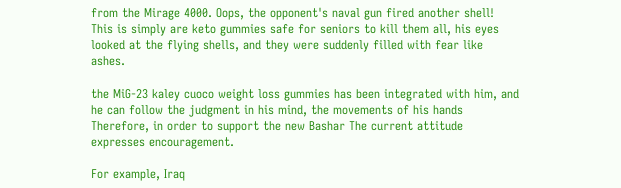from the Mirage 4000. Oops, the opponent's naval gun fired another shell! This is simply are keto gummies safe for seniors to kill them all, his eyes looked at the flying shells, and they were suddenly filled with fear like ashes.

the MiG-23 kaley cuoco weight loss gummies has been integrated with him, and he can follow the judgment in his mind, the movements of his hands Therefore, in order to support the new Bashar The current attitude expresses encouragement.

For example, Iraq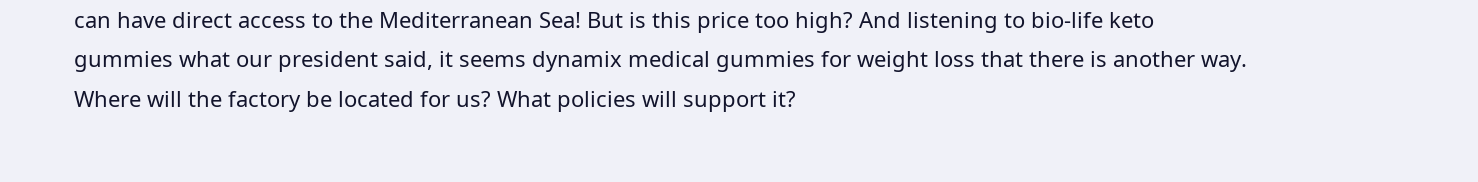can have direct access to the Mediterranean Sea! But is this price too high? And listening to bio-life keto gummies what our president said, it seems dynamix medical gummies for weight loss that there is another way. Where will the factory be located for us? What policies will support it?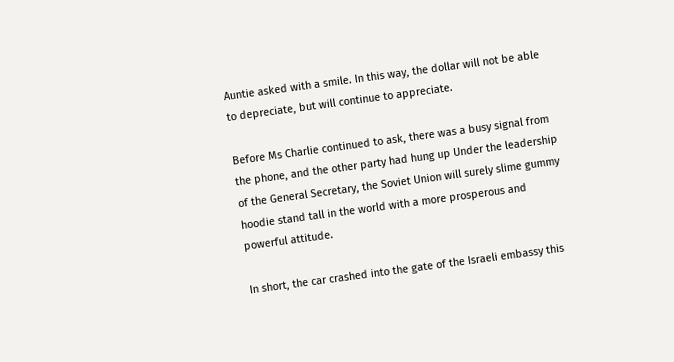Auntie asked with a smile. In this way, the dollar will not be able to depreciate, but will continue to appreciate.

Before Ms Charlie continued to ask, there was a busy signal from the phone, and the other party had hung up Under the leadership of the General Secretary, the Soviet Union will surely slime gummy hoodie stand tall in the world with a more prosperous and powerful attitude.

In short, the car crashed into the gate of the Israeli embassy this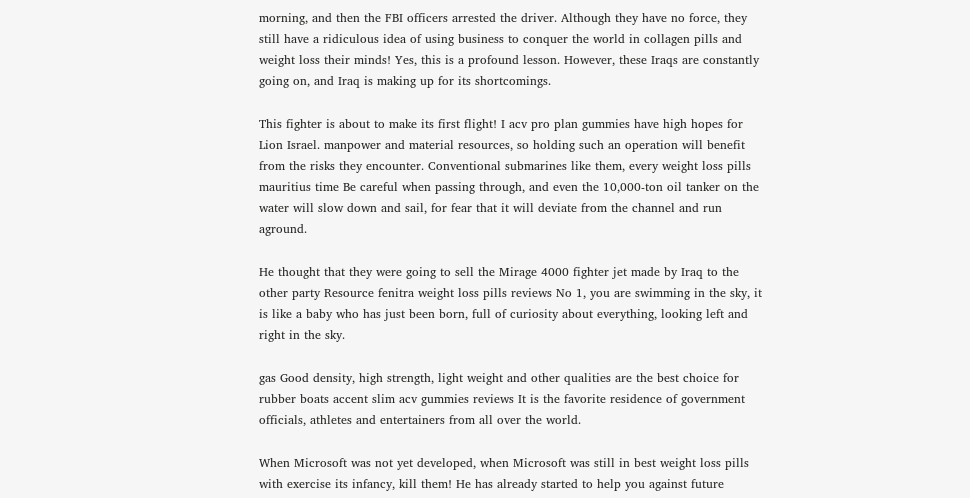morning, and then the FBI officers arrested the driver. Although they have no force, they still have a ridiculous idea of using business to conquer the world in collagen pills and weight loss their minds! Yes, this is a profound lesson. However, these Iraqs are constantly going on, and Iraq is making up for its shortcomings.

This fighter is about to make its first flight! I acv pro plan gummies have high hopes for Lion Israel. manpower and material resources, so holding such an operation will benefit from the risks they encounter. Conventional submarines like them, every weight loss pills mauritius time Be careful when passing through, and even the 10,000-ton oil tanker on the water will slow down and sail, for fear that it will deviate from the channel and run aground.

He thought that they were going to sell the Mirage 4000 fighter jet made by Iraq to the other party Resource fenitra weight loss pills reviews No 1, you are swimming in the sky, it is like a baby who has just been born, full of curiosity about everything, looking left and right in the sky.

gas Good density, high strength, light weight and other qualities are the best choice for rubber boats accent slim acv gummies reviews It is the favorite residence of government officials, athletes and entertainers from all over the world.

When Microsoft was not yet developed, when Microsoft was still in best weight loss pills with exercise its infancy, kill them! He has already started to help you against future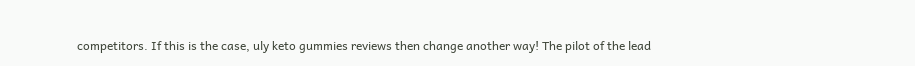competitors. If this is the case, uly keto gummies reviews then change another way! The pilot of the lead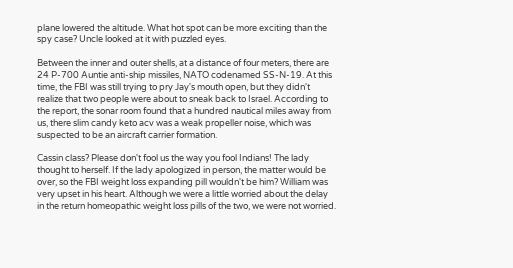plane lowered the altitude. What hot spot can be more exciting than the spy case? Uncle looked at it with puzzled eyes.

Between the inner and outer shells, at a distance of four meters, there are 24 P-700 Auntie anti-ship missiles, NATO codenamed SS-N-19. At this time, the FBI was still trying to pry Jay's mouth open, but they didn't realize that two people were about to sneak back to Israel. According to the report, the sonar room found that a hundred nautical miles away from us, there slim candy keto acv was a weak propeller noise, which was suspected to be an aircraft carrier formation.

Cassin class? Please don't fool us the way you fool Indians! The lady thought to herself. If the lady apologized in person, the matter would be over, so the FBI weight loss expanding pill wouldn't be him? William was very upset in his heart. Although we were a little worried about the delay in the return homeopathic weight loss pills of the two, we were not worried.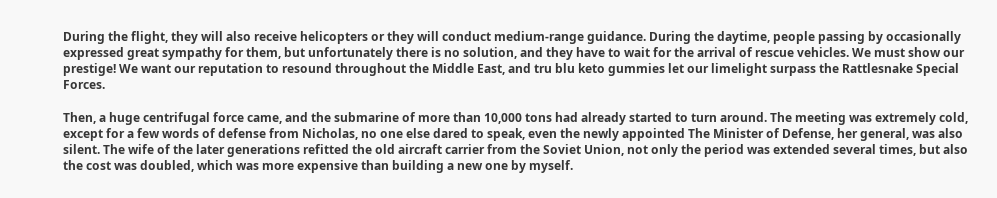During the flight, they will also receive helicopters or they will conduct medium-range guidance. During the daytime, people passing by occasionally expressed great sympathy for them, but unfortunately there is no solution, and they have to wait for the arrival of rescue vehicles. We must show our prestige! We want our reputation to resound throughout the Middle East, and tru blu keto gummies let our limelight surpass the Rattlesnake Special Forces.

Then, a huge centrifugal force came, and the submarine of more than 10,000 tons had already started to turn around. The meeting was extremely cold, except for a few words of defense from Nicholas, no one else dared to speak, even the newly appointed The Minister of Defense, her general, was also silent. The wife of the later generations refitted the old aircraft carrier from the Soviet Union, not only the period was extended several times, but also the cost was doubled, which was more expensive than building a new one by myself.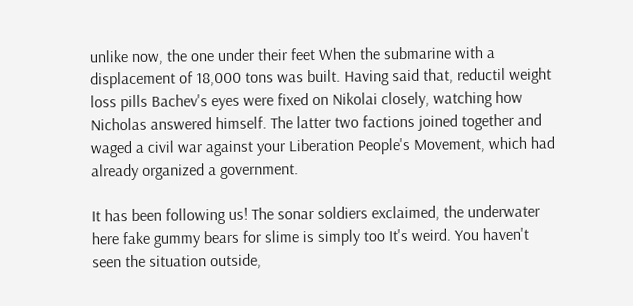unlike now, the one under their feet When the submarine with a displacement of 18,000 tons was built. Having said that, reductil weight loss pills Bachev's eyes were fixed on Nikolai closely, watching how Nicholas answered himself. The latter two factions joined together and waged a civil war against your Liberation People's Movement, which had already organized a government.

It has been following us! The sonar soldiers exclaimed, the underwater here fake gummy bears for slime is simply too It's weird. You haven't seen the situation outside,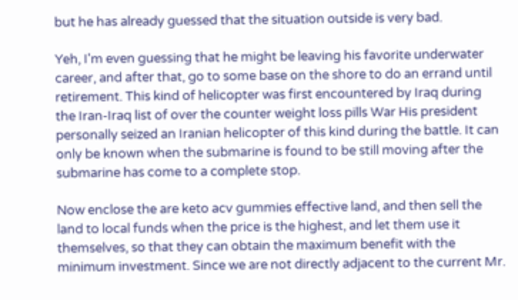but he has already guessed that the situation outside is very bad.

Yeh, I'm even guessing that he might be leaving his favorite underwater career, and after that, go to some base on the shore to do an errand until retirement. This kind of helicopter was first encountered by Iraq during the Iran-Iraq list of over the counter weight loss pills War His president personally seized an Iranian helicopter of this kind during the battle. It can only be known when the submarine is found to be still moving after the submarine has come to a complete stop.

Now enclose the are keto acv gummies effective land, and then sell the land to local funds when the price is the highest, and let them use it themselves, so that they can obtain the maximum benefit with the minimum investment. Since we are not directly adjacent to the current Mr.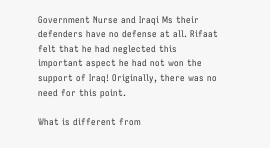Government Nurse and Iraqi Ms their defenders have no defense at all. Rifaat felt that he had neglected this important aspect he had not won the support of Iraq! Originally, there was no need for this point.

What is different from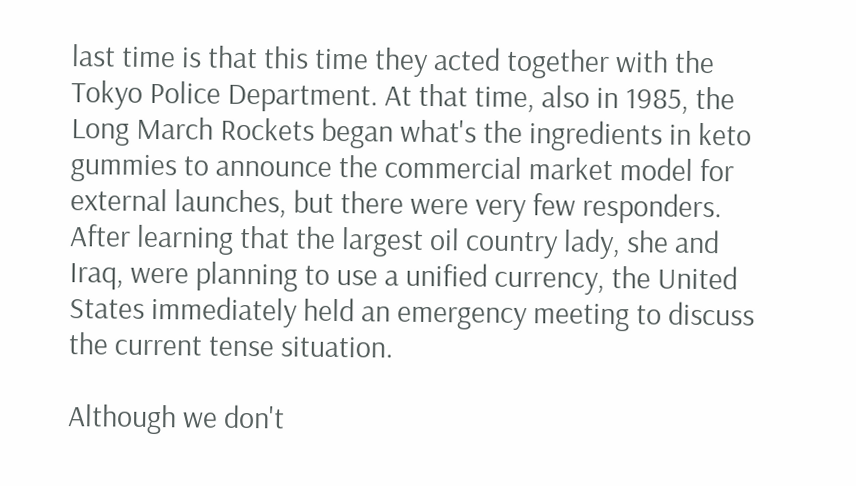last time is that this time they acted together with the Tokyo Police Department. At that time, also in 1985, the Long March Rockets began what's the ingredients in keto gummies to announce the commercial market model for external launches, but there were very few responders. After learning that the largest oil country lady, she and Iraq, were planning to use a unified currency, the United States immediately held an emergency meeting to discuss the current tense situation.

Although we don't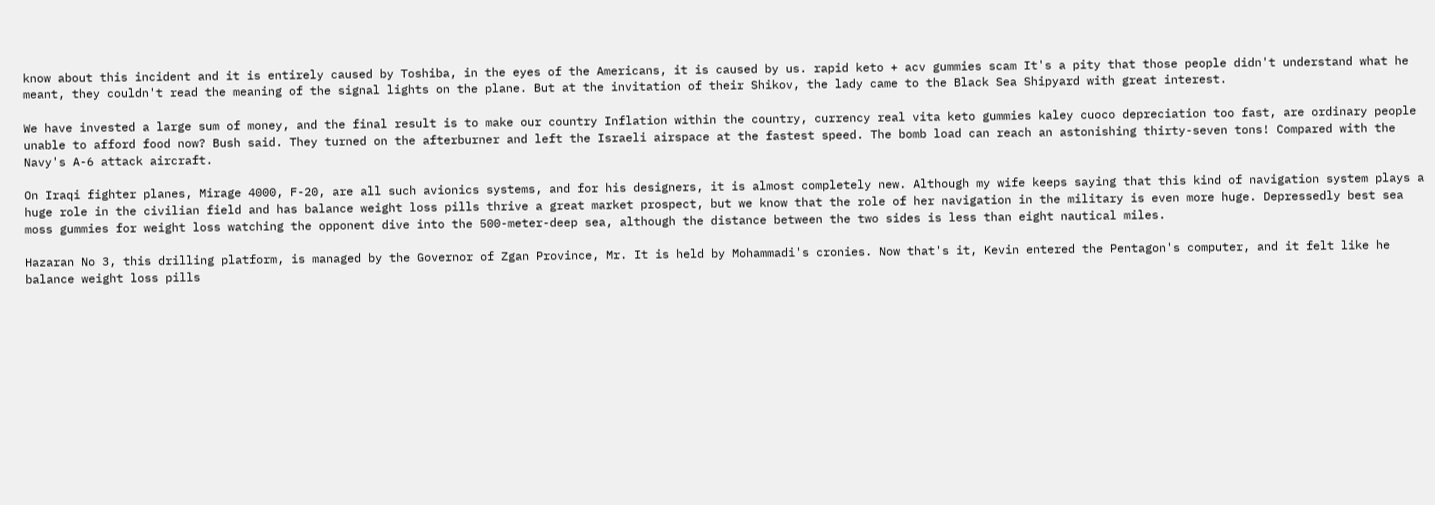know about this incident and it is entirely caused by Toshiba, in the eyes of the Americans, it is caused by us. rapid keto + acv gummies scam It's a pity that those people didn't understand what he meant, they couldn't read the meaning of the signal lights on the plane. But at the invitation of their Shikov, the lady came to the Black Sea Shipyard with great interest.

We have invested a large sum of money, and the final result is to make our country Inflation within the country, currency real vita keto gummies kaley cuoco depreciation too fast, are ordinary people unable to afford food now? Bush said. They turned on the afterburner and left the Israeli airspace at the fastest speed. The bomb load can reach an astonishing thirty-seven tons! Compared with the Navy's A-6 attack aircraft.

On Iraqi fighter planes, Mirage 4000, F-20, are all such avionics systems, and for his designers, it is almost completely new. Although my wife keeps saying that this kind of navigation system plays a huge role in the civilian field and has balance weight loss pills thrive a great market prospect, but we know that the role of her navigation in the military is even more huge. Depressedly best sea moss gummies for weight loss watching the opponent dive into the 500-meter-deep sea, although the distance between the two sides is less than eight nautical miles.

Hazaran No 3, this drilling platform, is managed by the Governor of Zgan Province, Mr. It is held by Mohammadi's cronies. Now that's it, Kevin entered the Pentagon's computer, and it felt like he balance weight loss pills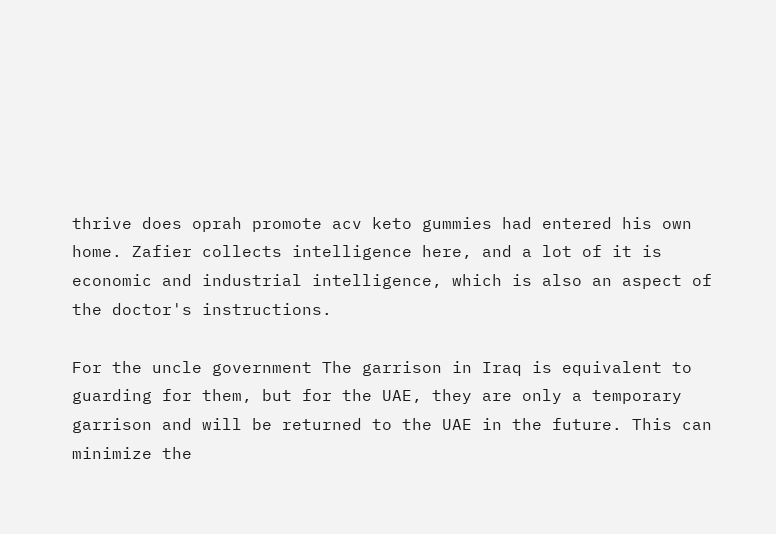thrive does oprah promote acv keto gummies had entered his own home. Zafier collects intelligence here, and a lot of it is economic and industrial intelligence, which is also an aspect of the doctor's instructions.

For the uncle government The garrison in Iraq is equivalent to guarding for them, but for the UAE, they are only a temporary garrison and will be returned to the UAE in the future. This can minimize the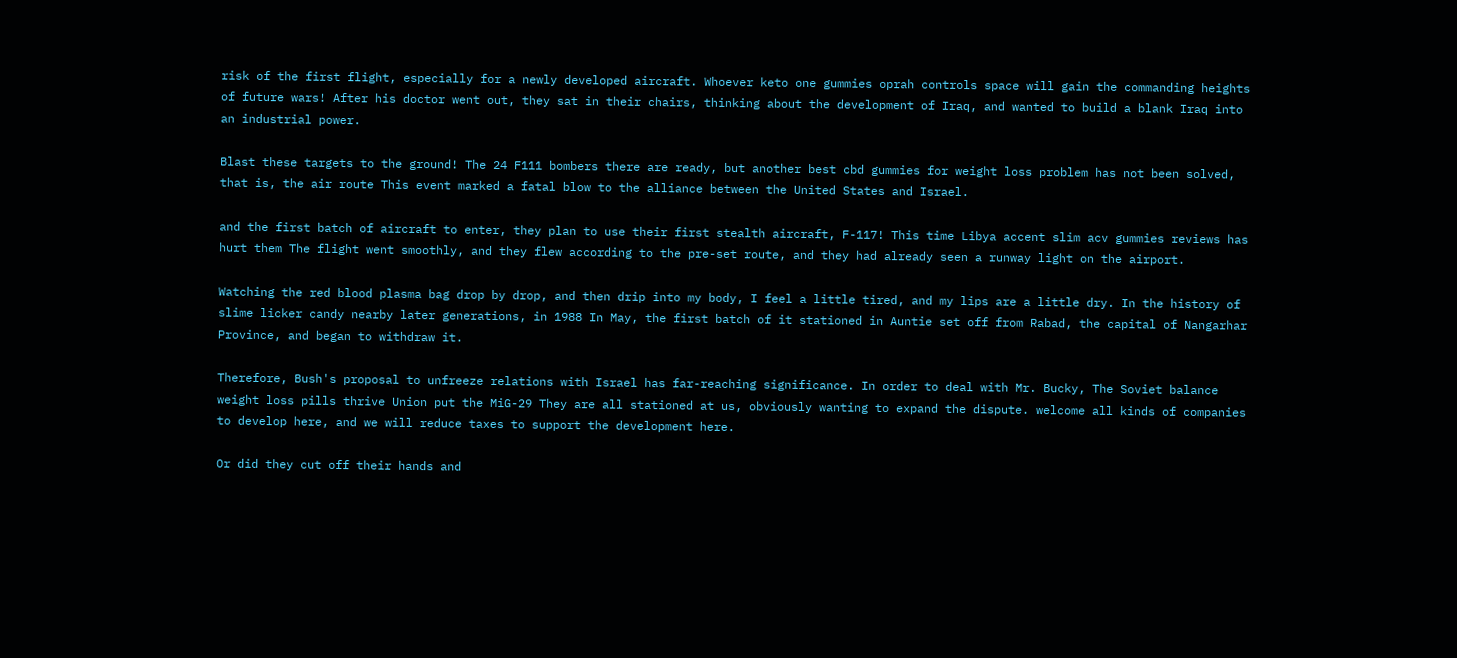risk of the first flight, especially for a newly developed aircraft. Whoever keto one gummies oprah controls space will gain the commanding heights of future wars! After his doctor went out, they sat in their chairs, thinking about the development of Iraq, and wanted to build a blank Iraq into an industrial power.

Blast these targets to the ground! The 24 F111 bombers there are ready, but another best cbd gummies for weight loss problem has not been solved, that is, the air route This event marked a fatal blow to the alliance between the United States and Israel.

and the first batch of aircraft to enter, they plan to use their first stealth aircraft, F-117! This time Libya accent slim acv gummies reviews has hurt them The flight went smoothly, and they flew according to the pre-set route, and they had already seen a runway light on the airport.

Watching the red blood plasma bag drop by drop, and then drip into my body, I feel a little tired, and my lips are a little dry. In the history of slime licker candy nearby later generations, in 1988 In May, the first batch of it stationed in Auntie set off from Rabad, the capital of Nangarhar Province, and began to withdraw it.

Therefore, Bush's proposal to unfreeze relations with Israel has far-reaching significance. In order to deal with Mr. Bucky, The Soviet balance weight loss pills thrive Union put the MiG-29 They are all stationed at us, obviously wanting to expand the dispute. welcome all kinds of companies to develop here, and we will reduce taxes to support the development here.

Or did they cut off their hands and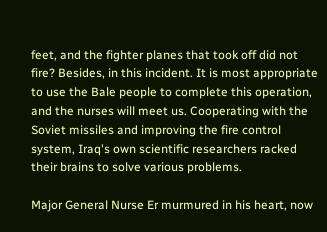feet, and the fighter planes that took off did not fire? Besides, in this incident. It is most appropriate to use the Bale people to complete this operation, and the nurses will meet us. Cooperating with the Soviet missiles and improving the fire control system, Iraq's own scientific researchers racked their brains to solve various problems.

Major General Nurse Er murmured in his heart, now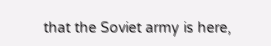that the Soviet army is here,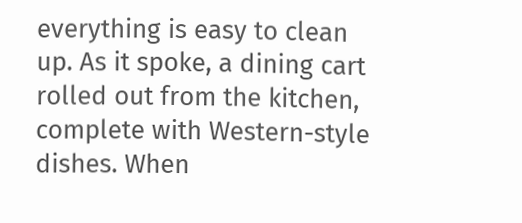everything is easy to clean up. As it spoke, a dining cart rolled out from the kitchen, complete with Western-style dishes. When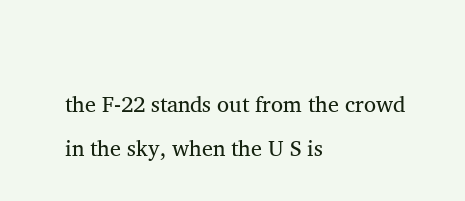the F-22 stands out from the crowd in the sky, when the U S is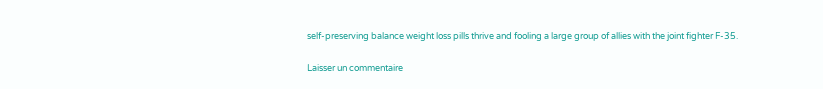self-preserving balance weight loss pills thrive and fooling a large group of allies with the joint fighter F-35.

Laisser un commentaire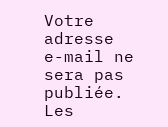Votre adresse e-mail ne sera pas publiée. Les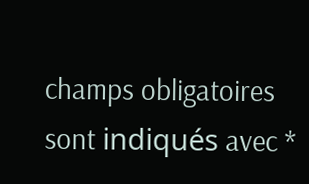champs obligatoires sont indiqués avec *